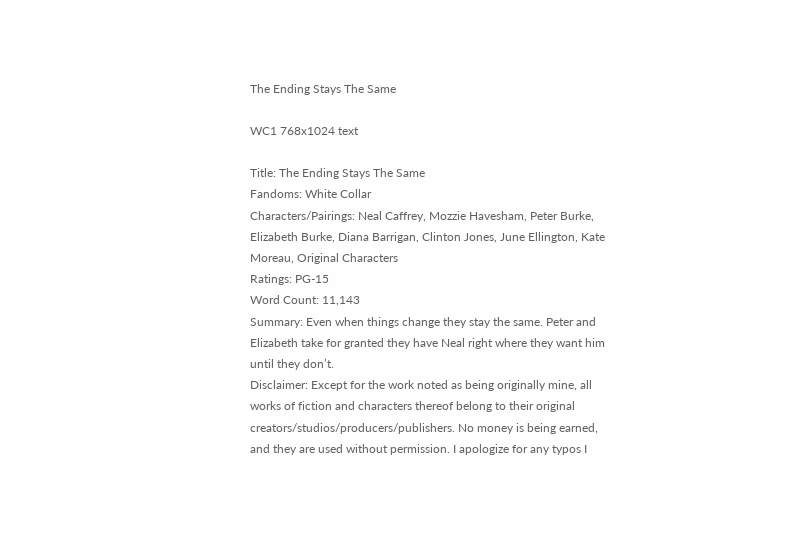The Ending Stays The Same

WC1 768x1024 text

Title: The Ending Stays The Same
Fandoms: White Collar
Characters/Pairings: Neal Caffrey, Mozzie Havesham, Peter Burke, Elizabeth Burke, Diana Barrigan, Clinton Jones, June Ellington, Kate Moreau, Original Characters
Ratings: PG-15
Word Count: 11,143
Summary: Even when things change they stay the same. Peter and Elizabeth take for granted they have Neal right where they want him until they don’t.
Disclaimer: Except for the work noted as being originally mine, all works of fiction and characters thereof belong to their original creators/studios/producers/publishers. No money is being earned, and they are used without permission. I apologize for any typos I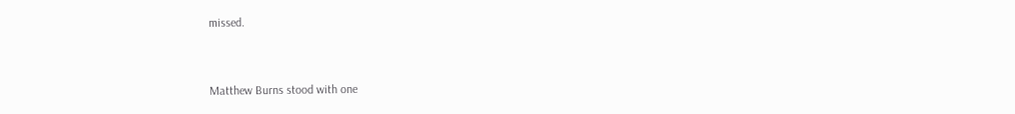missed.


Matthew Burns stood with one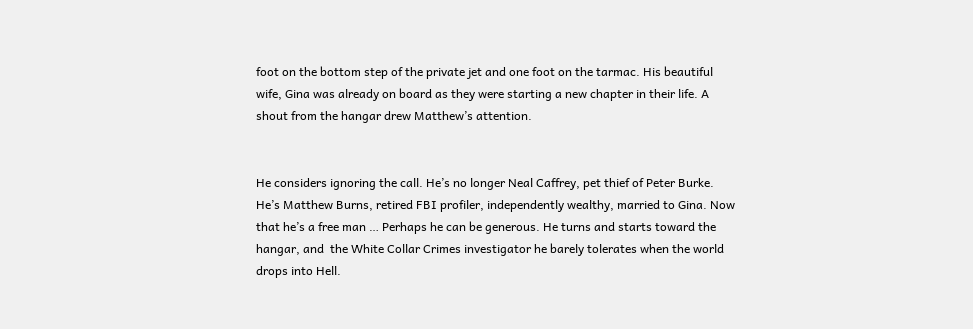foot on the bottom step of the private jet and one foot on the tarmac. His beautiful wife, Gina was already on board as they were starting a new chapter in their life. A shout from the hangar drew Matthew’s attention.


He considers ignoring the call. He’s no longer Neal Caffrey, pet thief of Peter Burke. He’s Matthew Burns, retired FBI profiler, independently wealthy, married to Gina. Now that he’s a free man … Perhaps he can be generous. He turns and starts toward the hangar, and  the White Collar Crimes investigator he barely tolerates when the world drops into Hell.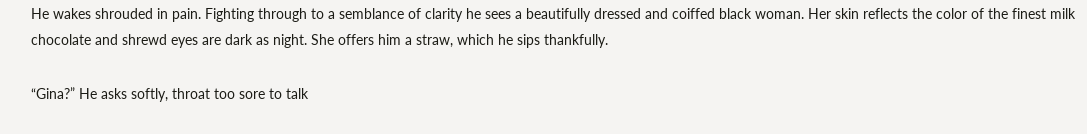He wakes shrouded in pain. Fighting through to a semblance of clarity he sees a beautifully dressed and coiffed black woman. Her skin reflects the color of the finest milk chocolate and shrewd eyes are dark as night. She offers him a straw, which he sips thankfully.

“Gina?” He asks softly, throat too sore to talk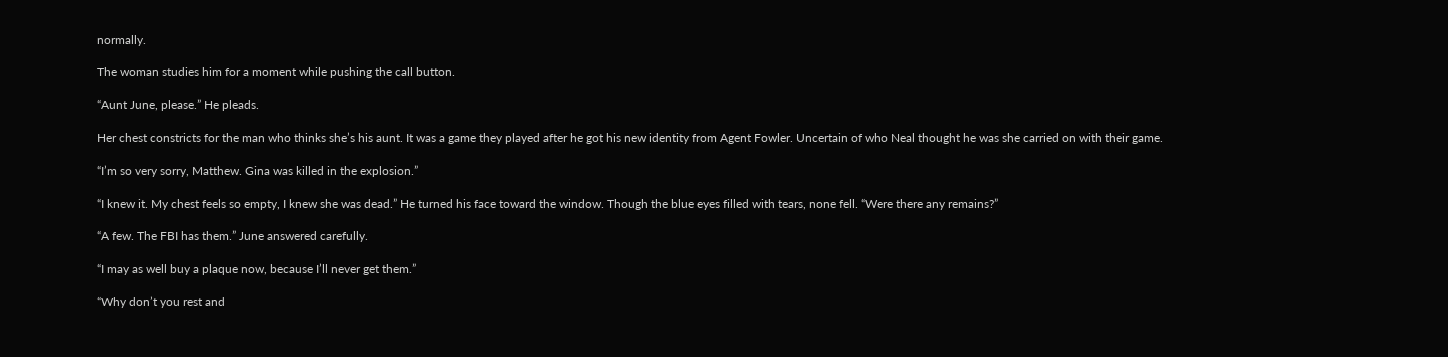normally.

The woman studies him for a moment while pushing the call button.

“Aunt June, please.” He pleads.

Her chest constricts for the man who thinks she’s his aunt. It was a game they played after he got his new identity from Agent Fowler. Uncertain of who Neal thought he was she carried on with their game.

“I’m so very sorry, Matthew. Gina was killed in the explosion.”

“I knew it. My chest feels so empty, I knew she was dead.” He turned his face toward the window. Though the blue eyes filled with tears, none fell. “Were there any remains?”

“A few. The FBI has them.” June answered carefully.

“I may as well buy a plaque now, because I’ll never get them.”

“Why don’t you rest and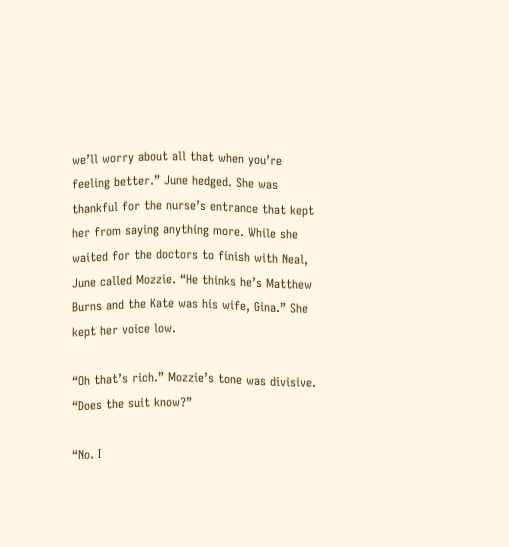we’ll worry about all that when you’re feeling better.” June hedged. She was thankful for the nurse’s entrance that kept her from saying anything more. While she waited for the doctors to finish with Neal, June called Mozzie. “He thinks he’s Matthew Burns and the Kate was his wife, Gina.” She kept her voice low.

“Oh that’s rich.” Mozzie’s tone was divisive. “Does the suit know?”

“No. I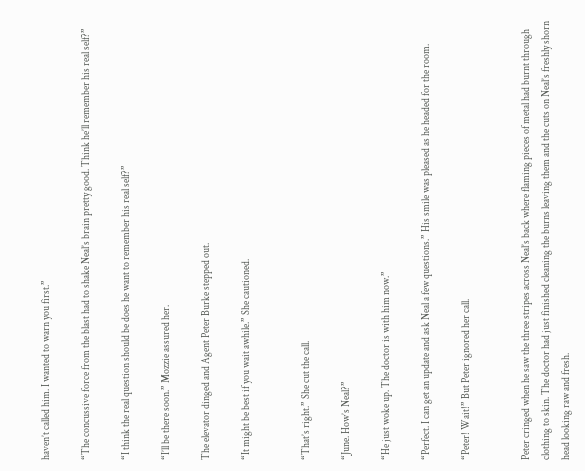haven’t called him. I wanted to warn you first.”

“The concussive force from the blast had to shake Neal’s brain pretty good. Think he’ll remember his real self?”

“I think the real question should be does he want to remember his real self?”

“I’ll be there soon.” Mozzie assured her.

The elevator dinged and Agent Peter Burke stepped out.

“It might be best if you wait awhile.” She cautioned.


“That’s right.” She cut the call.

“June. How’s Neal?”

“He just woke up. The doctor is with him now.”

“Perfect. I can get an update and ask Neal a few questions.” His smile was pleased as he headed for the room.

“Peter! Wait!” But Peter ignored her call.


Peter cringed when he saw the three stripes across Neal’s back where flaming pieces of metal had burnt through clothing to skin. The doctor had just finished cleaning the burns leaving them and the cuts on Neal’s freshly shorn head looking raw and fresh.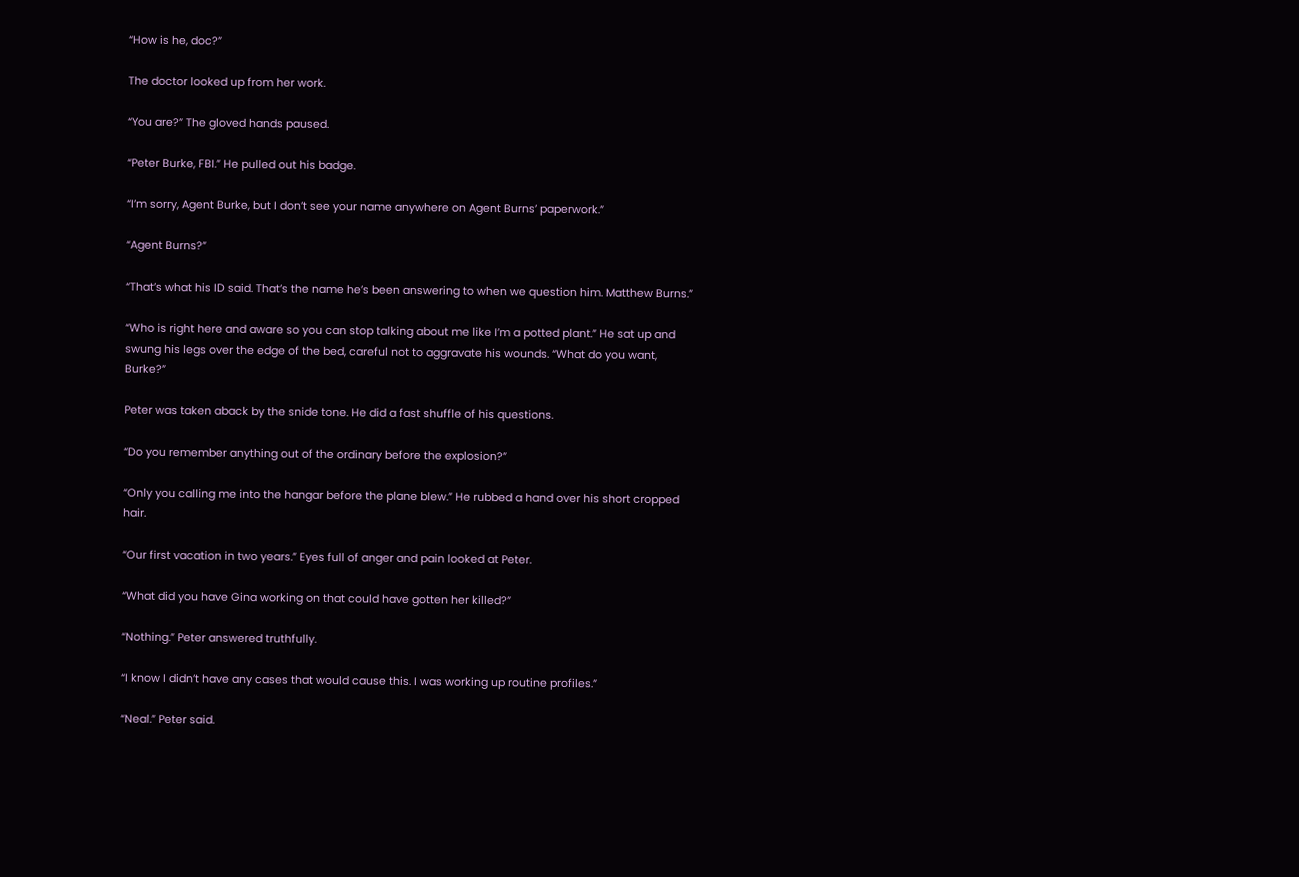“How is he, doc?”

The doctor looked up from her work.

“You are?” The gloved hands paused.

“Peter Burke, FBI.” He pulled out his badge.

“I’m sorry, Agent Burke, but I don’t see your name anywhere on Agent Burns’ paperwork.”

“Agent Burns?”

“That’s what his ID said. That’s the name he’s been answering to when we question him. Matthew Burns.”

“Who is right here and aware so you can stop talking about me like I’m a potted plant.” He sat up and swung his legs over the edge of the bed, careful not to aggravate his wounds. “What do you want, Burke?”

Peter was taken aback by the snide tone. He did a fast shuffle of his questions.

“Do you remember anything out of the ordinary before the explosion?”

“Only you calling me into the hangar before the plane blew.” He rubbed a hand over his short cropped hair.

“Our first vacation in two years.” Eyes full of anger and pain looked at Peter.

“What did you have Gina working on that could have gotten her killed?”

“Nothing.” Peter answered truthfully.

“I know I didn’t have any cases that would cause this. I was working up routine profiles.”

“Neal.” Peter said.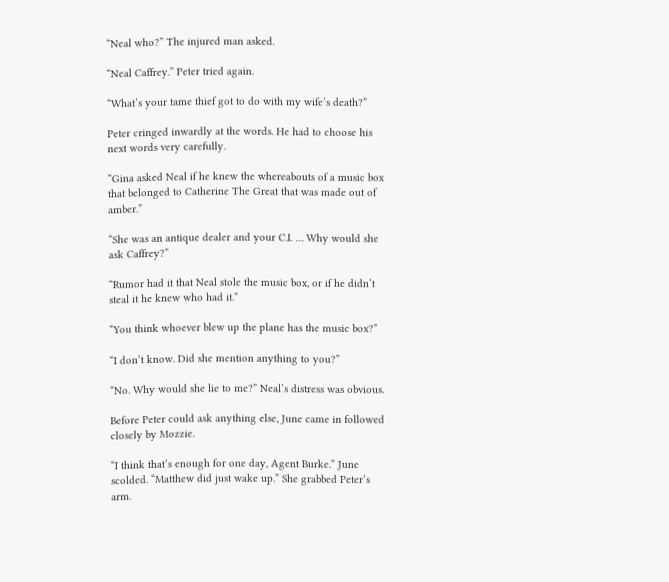“Neal who?” The injured man asked.

“Neal Caffrey.” Peter tried again.

“What’s your tame thief got to do with my wife’s death?”

Peter cringed inwardly at the words. He had to choose his next words very carefully.

“Gina asked Neal if he knew the whereabouts of a music box that belonged to Catherine The Great that was made out of amber.”

“She was an antique dealer and your C.I. … Why would she ask Caffrey?”

“Rumor had it that Neal stole the music box, or if he didn’t steal it he knew who had it.”

“You think whoever blew up the plane has the music box?”

“I don’t know. Did she mention anything to you?”

“No. Why would she lie to me?” Neal’s distress was obvious.

Before Peter could ask anything else, June came in followed closely by Mozzie.

“I think that’s enough for one day, Agent Burke.” June scolded. “Matthew did just wake up.” She grabbed Peter’s arm.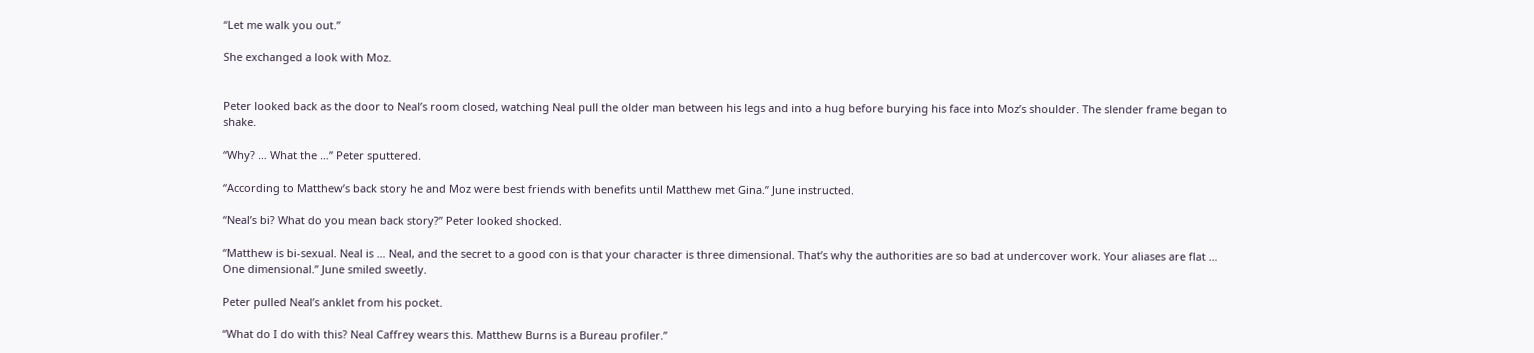“Let me walk you out.”

She exchanged a look with Moz.


Peter looked back as the door to Neal’s room closed, watching Neal pull the older man between his legs and into a hug before burying his face into Moz’s shoulder. The slender frame began to shake.

“Why? … What the …” Peter sputtered.

“According to Matthew’s back story he and Moz were best friends with benefits until Matthew met Gina.” June instructed.

“Neal’s bi? What do you mean back story?” Peter looked shocked.

“Matthew is bi-sexual. Neal is … Neal, and the secret to a good con is that your character is three dimensional. That’s why the authorities are so bad at undercover work. Your aliases are flat … One dimensional.” June smiled sweetly.

Peter pulled Neal’s anklet from his pocket.

“What do I do with this? Neal Caffrey wears this. Matthew Burns is a Bureau profiler.”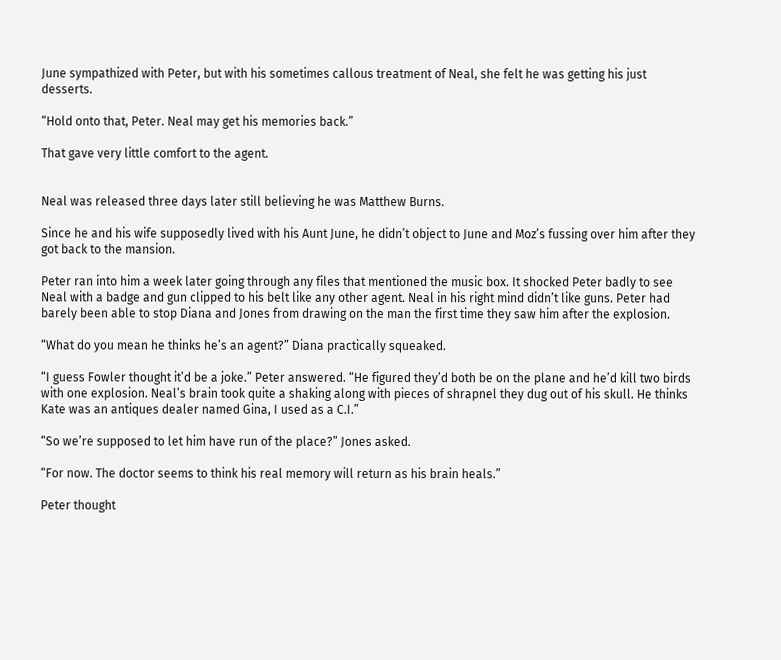June sympathized with Peter, but with his sometimes callous treatment of Neal, she felt he was getting his just desserts.

“Hold onto that, Peter. Neal may get his memories back.”

That gave very little comfort to the agent.


Neal was released three days later still believing he was Matthew Burns.

Since he and his wife supposedly lived with his Aunt June, he didn’t object to June and Moz’s fussing over him after they got back to the mansion.

Peter ran into him a week later going through any files that mentioned the music box. It shocked Peter badly to see Neal with a badge and gun clipped to his belt like any other agent. Neal in his right mind didn’t like guns. Peter had barely been able to stop Diana and Jones from drawing on the man the first time they saw him after the explosion.

“What do you mean he thinks he’s an agent?” Diana practically squeaked.

“I guess Fowler thought it’d be a joke.” Peter answered. “He figured they’d both be on the plane and he’d kill two birds with one explosion. Neal’s brain took quite a shaking along with pieces of shrapnel they dug out of his skull. He thinks Kate was an antiques dealer named Gina, I used as a C.I.”

“So we’re supposed to let him have run of the place?” Jones asked.

“For now. The doctor seems to think his real memory will return as his brain heals.”

Peter thought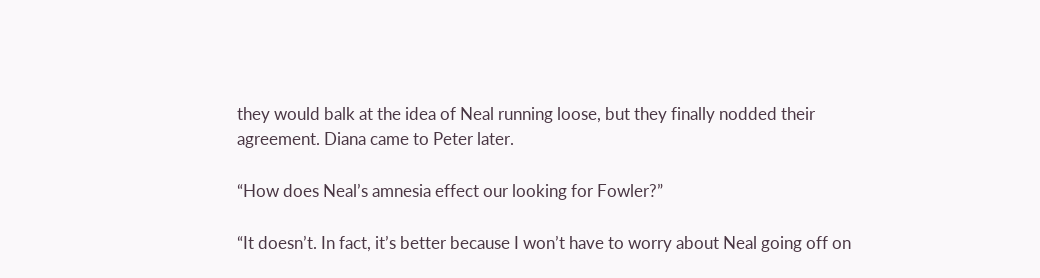they would balk at the idea of Neal running loose, but they finally nodded their agreement. Diana came to Peter later.

“How does Neal’s amnesia effect our looking for Fowler?”

“It doesn’t. In fact, it’s better because I won’t have to worry about Neal going off on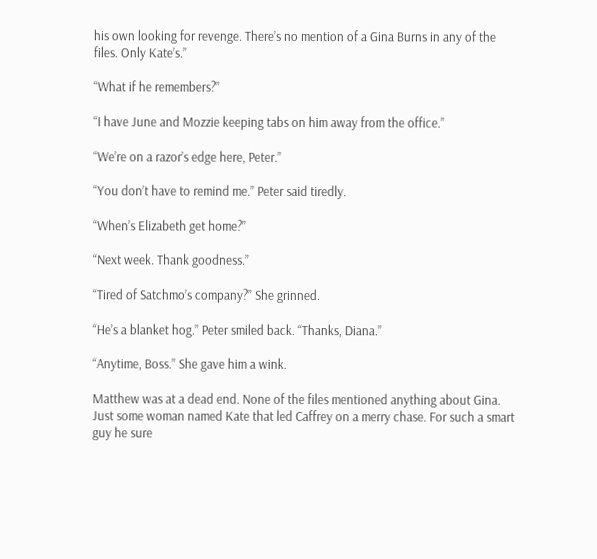his own looking for revenge. There’s no mention of a Gina Burns in any of the files. Only Kate’s.”

“What if he remembers?”

“I have June and Mozzie keeping tabs on him away from the office.”

“We’re on a razor’s edge here, Peter.”

“You don’t have to remind me.” Peter said tiredly.

“When’s Elizabeth get home?”

“Next week. Thank goodness.”

“Tired of Satchmo’s company?” She grinned.

“He’s a blanket hog.” Peter smiled back. “Thanks, Diana.”

“Anytime, Boss.” She gave him a wink.

Matthew was at a dead end. None of the files mentioned anything about Gina. Just some woman named Kate that led Caffrey on a merry chase. For such a smart guy he sure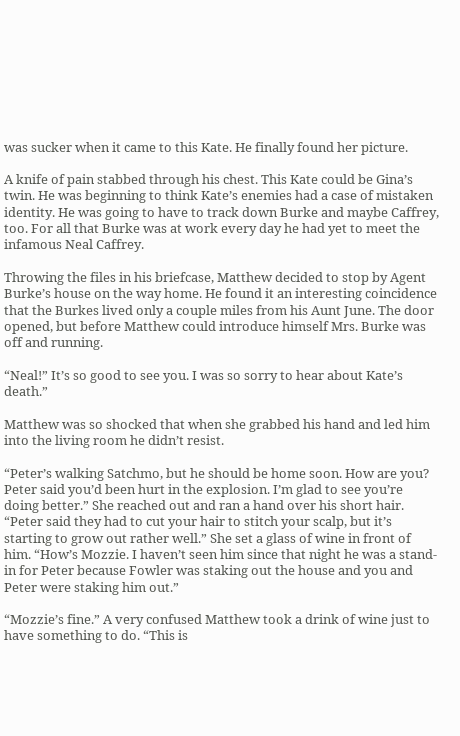was sucker when it came to this Kate. He finally found her picture.

A knife of pain stabbed through his chest. This Kate could be Gina’s twin. He was beginning to think Kate’s enemies had a case of mistaken identity. He was going to have to track down Burke and maybe Caffrey, too. For all that Burke was at work every day he had yet to meet the infamous Neal Caffrey.

Throwing the files in his briefcase, Matthew decided to stop by Agent Burke’s house on the way home. He found it an interesting coincidence that the Burkes lived only a couple miles from his Aunt June. The door opened, but before Matthew could introduce himself Mrs. Burke was off and running.

“Neal!” It’s so good to see you. I was so sorry to hear about Kate’s death.”

Matthew was so shocked that when she grabbed his hand and led him into the living room he didn’t resist.

“Peter’s walking Satchmo, but he should be home soon. How are you? Peter said you’d been hurt in the explosion. I’m glad to see you’re doing better.” She reached out and ran a hand over his short hair. “Peter said they had to cut your hair to stitch your scalp, but it’s starting to grow out rather well.” She set a glass of wine in front of him. “How’s Mozzie. I haven’t seen him since that night he was a stand-in for Peter because Fowler was staking out the house and you and Peter were staking him out.”

“Mozzie’s fine.” A very confused Matthew took a drink of wine just to have something to do. “This is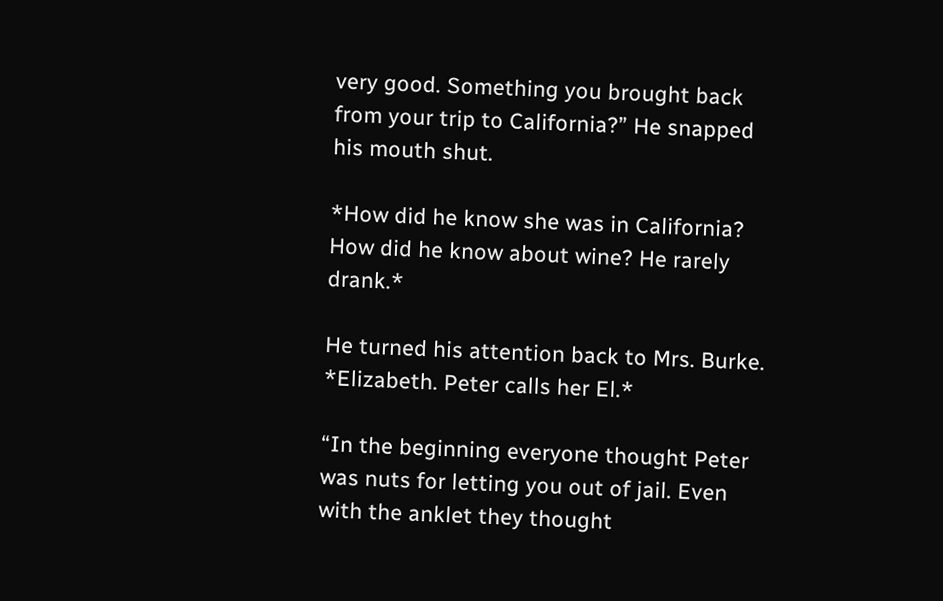very good. Something you brought back from your trip to California?” He snapped his mouth shut.

*How did he know she was in California? How did he know about wine? He rarely drank.*

He turned his attention back to Mrs. Burke. *Elizabeth. Peter calls her El.*

“In the beginning everyone thought Peter was nuts for letting you out of jail. Even with the anklet they thought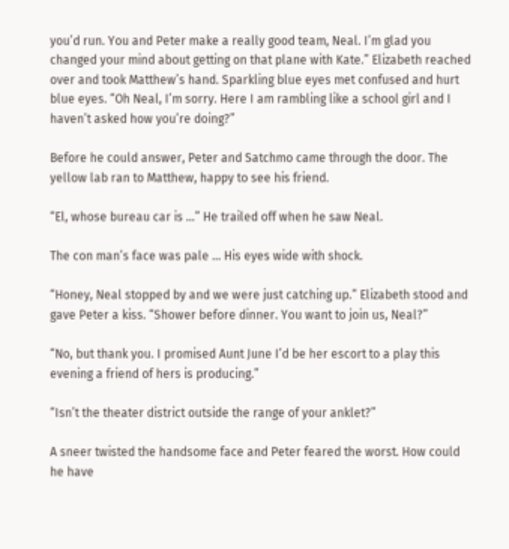you’d run. You and Peter make a really good team, Neal. I’m glad you changed your mind about getting on that plane with Kate.” Elizabeth reached over and took Matthew’s hand. Sparkling blue eyes met confused and hurt blue eyes. “Oh Neal, I’m sorry. Here I am rambling like a school girl and I haven’t asked how you’re doing?”

Before he could answer, Peter and Satchmo came through the door. The yellow lab ran to Matthew, happy to see his friend.

“El, whose bureau car is …” He trailed off when he saw Neal.

The con man’s face was pale … His eyes wide with shock.

“Honey, Neal stopped by and we were just catching up.” Elizabeth stood and gave Peter a kiss. “Shower before dinner. You want to join us, Neal?”

“No, but thank you. I promised Aunt June I’d be her escort to a play this evening a friend of hers is producing.”

“Isn’t the theater district outside the range of your anklet?”

A sneer twisted the handsome face and Peter feared the worst. How could he have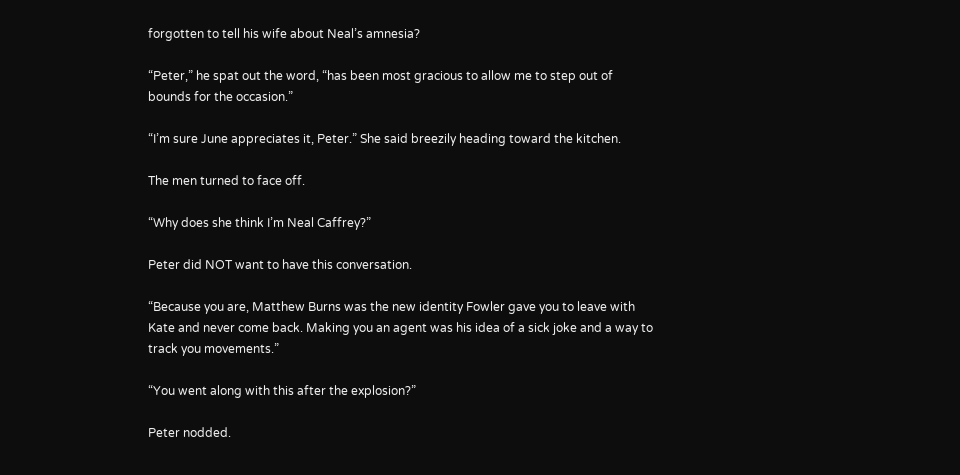forgotten to tell his wife about Neal’s amnesia?

“Peter,” he spat out the word, “has been most gracious to allow me to step out of bounds for the occasion.”

“I’m sure June appreciates it, Peter.” She said breezily heading toward the kitchen.

The men turned to face off.

“Why does she think I’m Neal Caffrey?”

Peter did NOT want to have this conversation.

“Because you are, Matthew Burns was the new identity Fowler gave you to leave with Kate and never come back. Making you an agent was his idea of a sick joke and a way to track you movements.”

“You went along with this after the explosion?”

Peter nodded.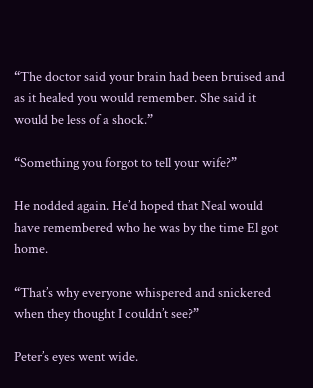“The doctor said your brain had been bruised and as it healed you would remember. She said it would be less of a shock.”

“Something you forgot to tell your wife?”

He nodded again. He’d hoped that Neal would have remembered who he was by the time El got home.

“That’s why everyone whispered and snickered when they thought I couldn’t see?”

Peter’s eyes went wide.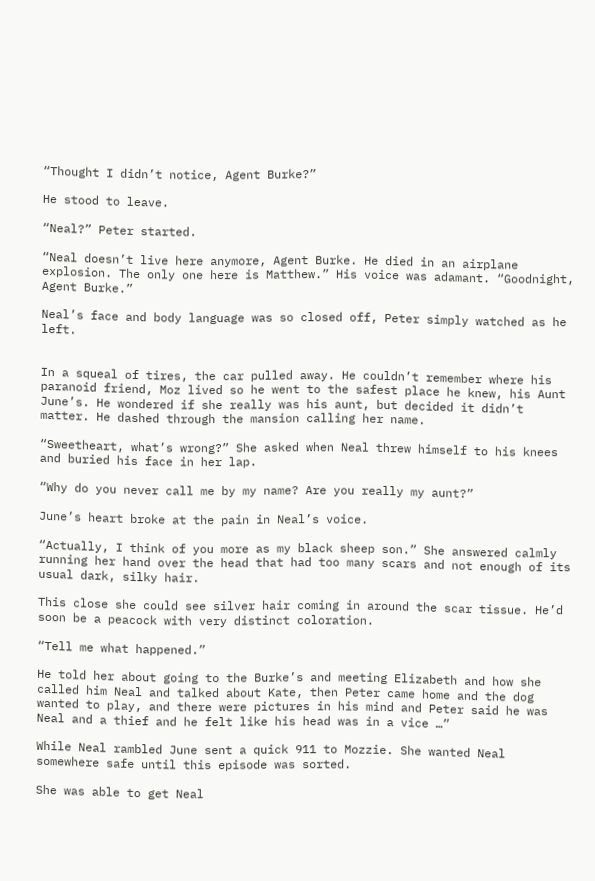“Thought I didn’t notice, Agent Burke?”

He stood to leave.

“Neal?” Peter started.

“Neal doesn’t live here anymore, Agent Burke. He died in an airplane explosion. The only one here is Matthew.” His voice was adamant. “Goodnight, Agent Burke.”

Neal’s face and body language was so closed off, Peter simply watched as he left.


In a squeal of tires, the car pulled away. He couldn’t remember where his paranoid friend, Moz lived so he went to the safest place he knew, his Aunt June’s. He wondered if she really was his aunt, but decided it didn’t matter. He dashed through the mansion calling her name.

“Sweetheart, what’s wrong?” She asked when Neal threw himself to his knees and buried his face in her lap.

“Why do you never call me by my name? Are you really my aunt?”

June’s heart broke at the pain in Neal’s voice.

“Actually, I think of you more as my black sheep son.” She answered calmly running her hand over the head that had too many scars and not enough of its usual dark, silky hair.

This close she could see silver hair coming in around the scar tissue. He’d soon be a peacock with very distinct coloration.

“Tell me what happened.”

He told her about going to the Burke’s and meeting Elizabeth and how she called him Neal and talked about Kate, then Peter came home and the dog wanted to play, and there were pictures in his mind and Peter said he was Neal and a thief and he felt like his head was in a vice …”

While Neal rambled June sent a quick 911 to Mozzie. She wanted Neal somewhere safe until this episode was sorted.

She was able to get Neal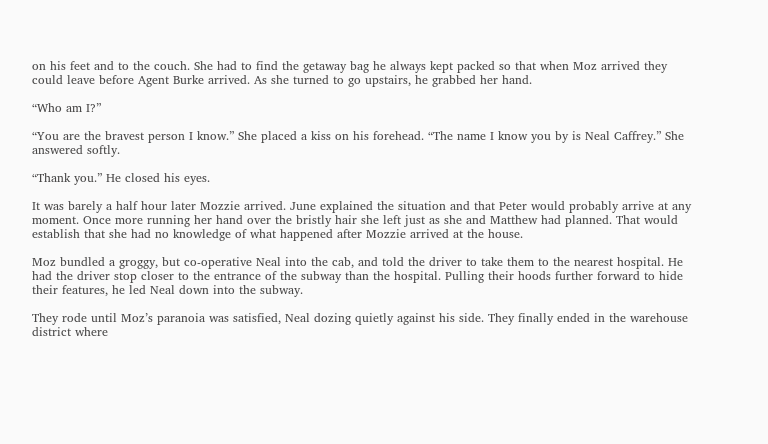on his feet and to the couch. She had to find the getaway bag he always kept packed so that when Moz arrived they could leave before Agent Burke arrived. As she turned to go upstairs, he grabbed her hand.

“Who am I?”

“You are the bravest person I know.” She placed a kiss on his forehead. “The name I know you by is Neal Caffrey.” She answered softly.

“Thank you.” He closed his eyes.

It was barely a half hour later Mozzie arrived. June explained the situation and that Peter would probably arrive at any moment. Once more running her hand over the bristly hair she left just as she and Matthew had planned. That would establish that she had no knowledge of what happened after Mozzie arrived at the house.

Moz bundled a groggy, but co-operative Neal into the cab, and told the driver to take them to the nearest hospital. He had the driver stop closer to the entrance of the subway than the hospital. Pulling their hoods further forward to hide their features, he led Neal down into the subway.

They rode until Moz’s paranoia was satisfied, Neal dozing quietly against his side. They finally ended in the warehouse district where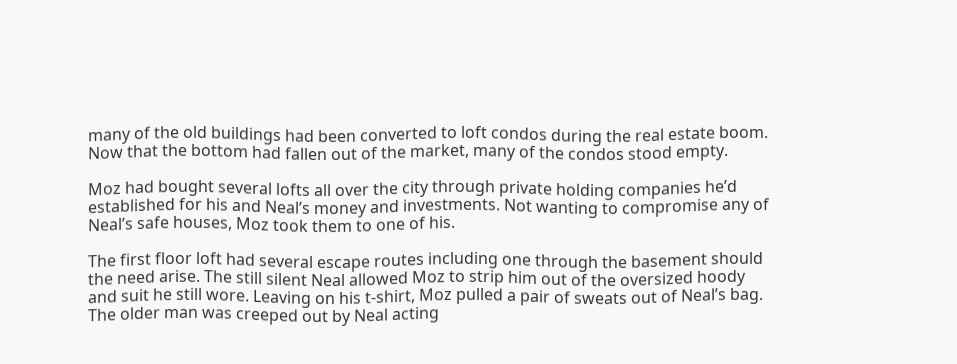many of the old buildings had been converted to loft condos during the real estate boom. Now that the bottom had fallen out of the market, many of the condos stood empty.

Moz had bought several lofts all over the city through private holding companies he’d established for his and Neal’s money and investments. Not wanting to compromise any of Neal’s safe houses, Moz took them to one of his.

The first floor loft had several escape routes including one through the basement should the need arise. The still silent Neal allowed Moz to strip him out of the oversized hoody and suit he still wore. Leaving on his t-shirt, Moz pulled a pair of sweats out of Neal’s bag. The older man was creeped out by Neal acting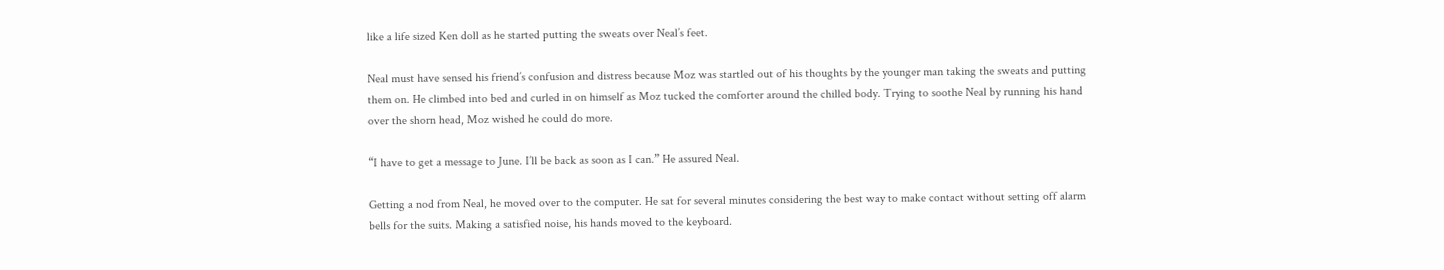like a life sized Ken doll as he started putting the sweats over Neal’s feet.

Neal must have sensed his friend’s confusion and distress because Moz was startled out of his thoughts by the younger man taking the sweats and putting them on. He climbed into bed and curled in on himself as Moz tucked the comforter around the chilled body. Trying to soothe Neal by running his hand over the shorn head, Moz wished he could do more.

“I have to get a message to June. I’ll be back as soon as I can.” He assured Neal.

Getting a nod from Neal, he moved over to the computer. He sat for several minutes considering the best way to make contact without setting off alarm bells for the suits. Making a satisfied noise, his hands moved to the keyboard.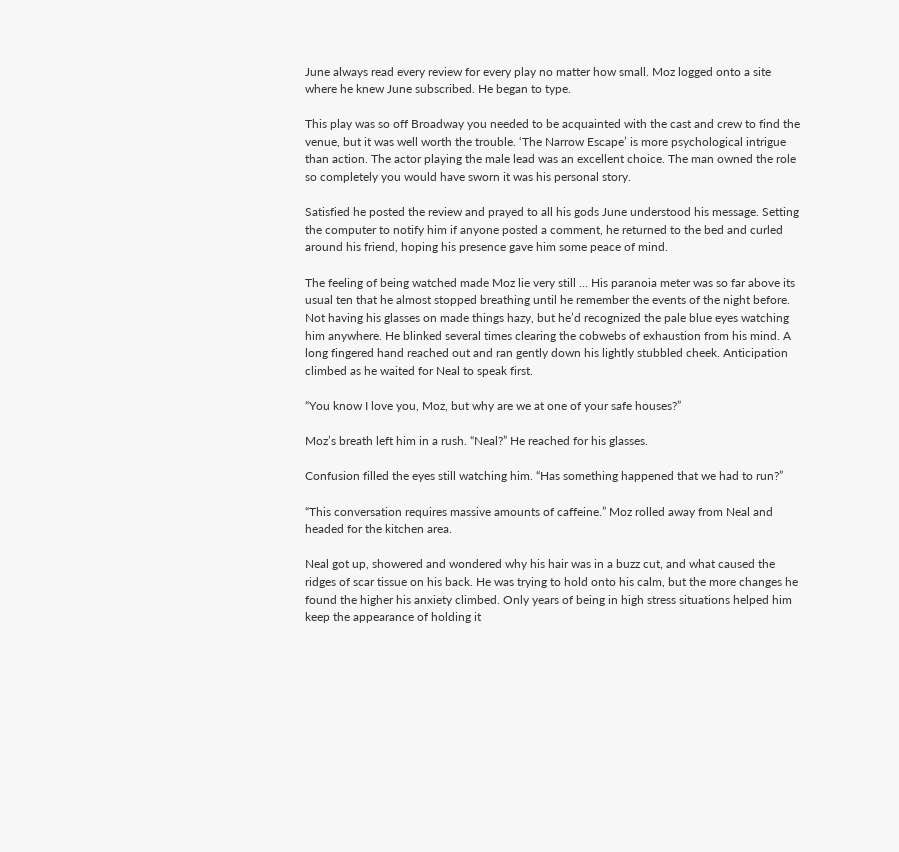June always read every review for every play no matter how small. Moz logged onto a site where he knew June subscribed. He began to type.

This play was so off Broadway you needed to be acquainted with the cast and crew to find the venue, but it was well worth the trouble. ‘The Narrow Escape’ is more psychological intrigue than action. The actor playing the male lead was an excellent choice. The man owned the role so completely you would have sworn it was his personal story.

Satisfied he posted the review and prayed to all his gods June understood his message. Setting the computer to notify him if anyone posted a comment, he returned to the bed and curled around his friend, hoping his presence gave him some peace of mind.

The feeling of being watched made Moz lie very still … His paranoia meter was so far above its usual ten that he almost stopped breathing until he remember the events of the night before. Not having his glasses on made things hazy, but he’d recognized the pale blue eyes watching him anywhere. He blinked several times clearing the cobwebs of exhaustion from his mind. A long fingered hand reached out and ran gently down his lightly stubbled cheek. Anticipation climbed as he waited for Neal to speak first.

“You know I love you, Moz, but why are we at one of your safe houses?”

Moz’s breath left him in a rush. “Neal?” He reached for his glasses.

Confusion filled the eyes still watching him. “Has something happened that we had to run?”

“This conversation requires massive amounts of caffeine.” Moz rolled away from Neal and headed for the kitchen area.

Neal got up, showered and wondered why his hair was in a buzz cut, and what caused the ridges of scar tissue on his back. He was trying to hold onto his calm, but the more changes he found the higher his anxiety climbed. Only years of being in high stress situations helped him keep the appearance of holding it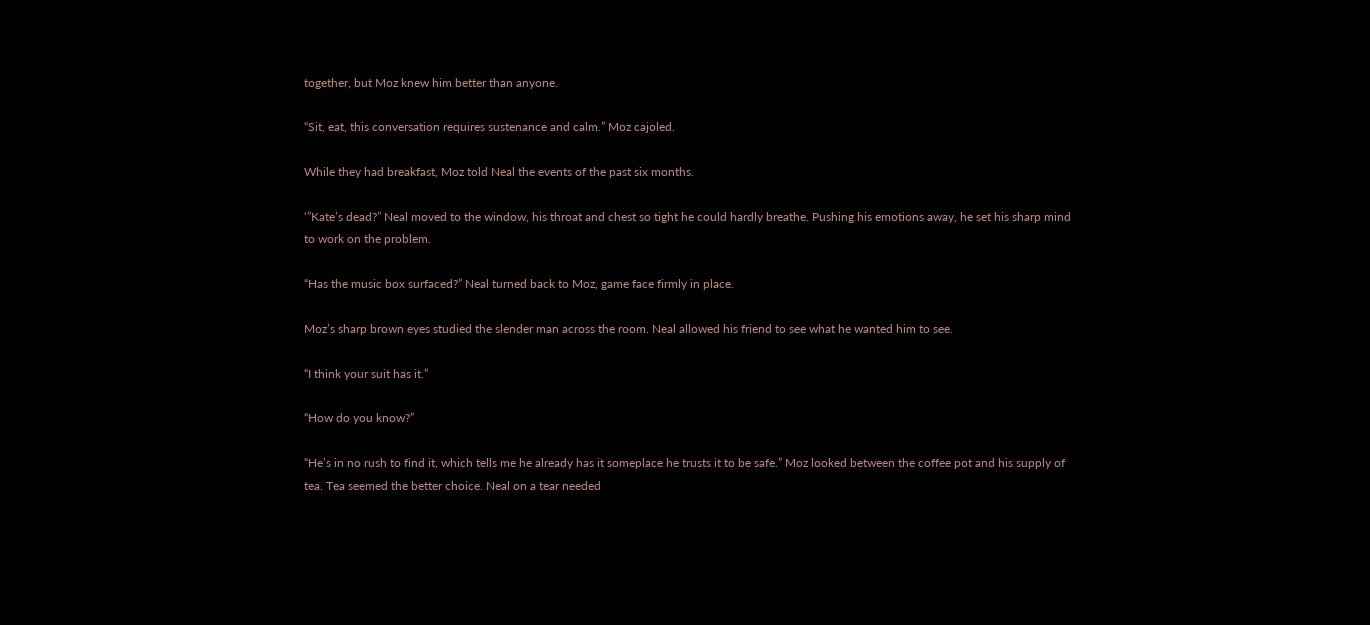together, but Moz knew him better than anyone.

“Sit, eat, this conversation requires sustenance and calm.” Moz cajoled.

While they had breakfast, Moz told Neal the events of the past six months.

‘”Kate’s dead?” Neal moved to the window, his throat and chest so tight he could hardly breathe. Pushing his emotions away, he set his sharp mind to work on the problem.

“Has the music box surfaced?” Neal turned back to Moz, game face firmly in place.

Moz’s sharp brown eyes studied the slender man across the room. Neal allowed his friend to see what he wanted him to see.

“I think your suit has it.”

“How do you know?”

“He’s in no rush to find it, which tells me he already has it someplace he trusts it to be safe.” Moz looked between the coffee pot and his supply of tea. Tea seemed the better choice. Neal on a tear needed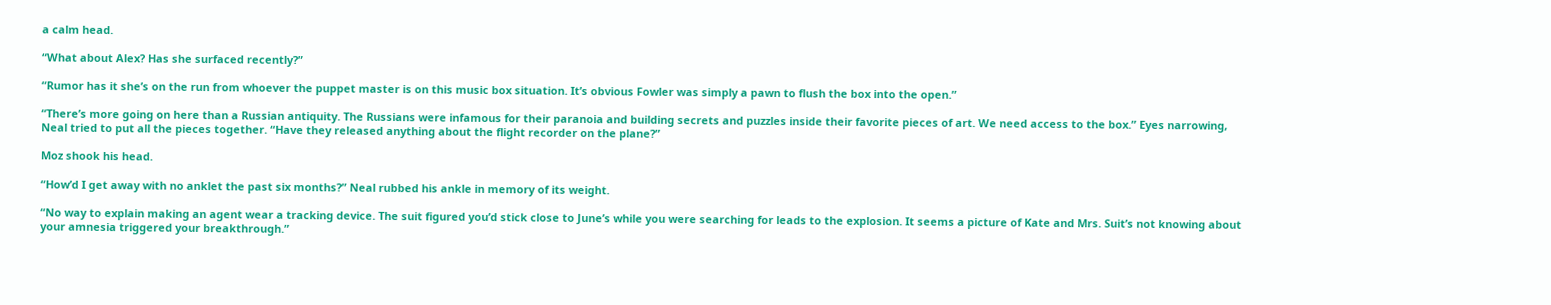a calm head.

“What about Alex? Has she surfaced recently?”

“Rumor has it she’s on the run from whoever the puppet master is on this music box situation. It’s obvious Fowler was simply a pawn to flush the box into the open.”

“There’s more going on here than a Russian antiquity. The Russians were infamous for their paranoia and building secrets and puzzles inside their favorite pieces of art. We need access to the box.” Eyes narrowing, Neal tried to put all the pieces together. “Have they released anything about the flight recorder on the plane?”

Moz shook his head.

“How’d I get away with no anklet the past six months?” Neal rubbed his ankle in memory of its weight.

“No way to explain making an agent wear a tracking device. The suit figured you’d stick close to June’s while you were searching for leads to the explosion. It seems a picture of Kate and Mrs. Suit’s not knowing about your amnesia triggered your breakthrough.”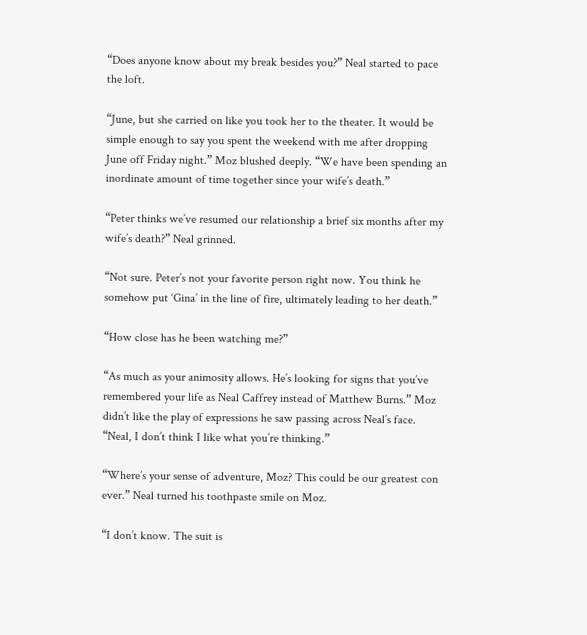“Does anyone know about my break besides you?” Neal started to pace the loft.

“June, but she carried on like you took her to the theater. It would be simple enough to say you spent the weekend with me after dropping June off Friday night.” Moz blushed deeply. “We have been spending an inordinate amount of time together since your wife’s death.”

“Peter thinks we’ve resumed our relationship a brief six months after my wife’s death?” Neal grinned.

“Not sure. Peter’s not your favorite person right now. You think he somehow put ‘Gina’ in the line of fire, ultimately leading to her death.”

“How close has he been watching me?”

“As much as your animosity allows. He’s looking for signs that you’ve remembered your life as Neal Caffrey instead of Matthew Burns.” Moz didn’t like the play of expressions he saw passing across Neal’s face. “Neal, I don’t think I like what you’re thinking.”

“Where’s your sense of adventure, Moz? This could be our greatest con ever.” Neal turned his toothpaste smile on Moz.

“I don’t know. The suit is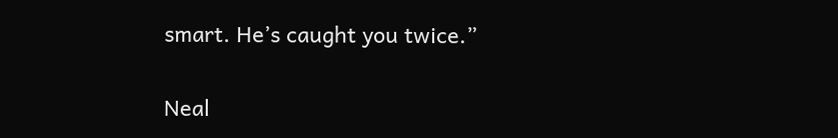smart. He’s caught you twice.”

Neal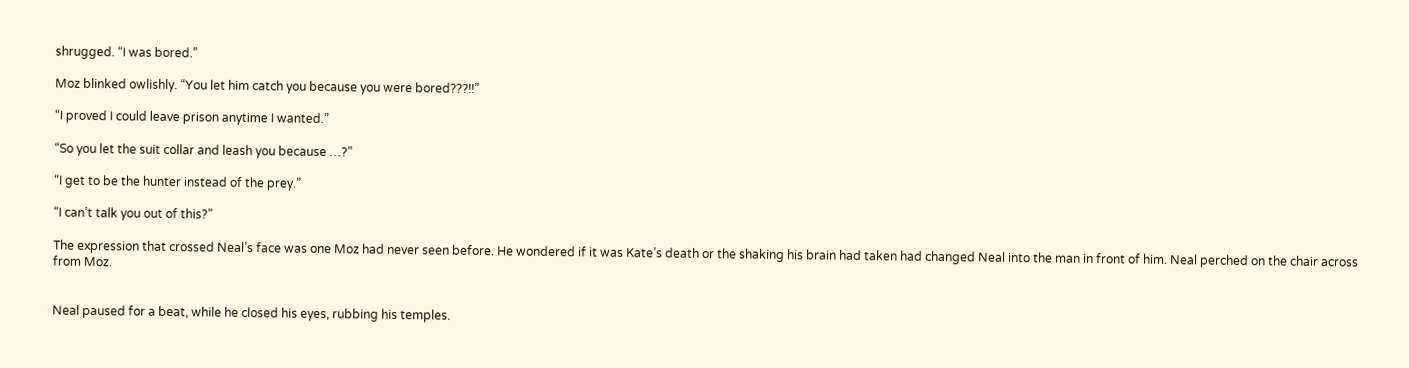shrugged. “I was bored.”

Moz blinked owlishly. “You let him catch you because you were bored???!!”

“I proved I could leave prison anytime I wanted.”

“So you let the suit collar and leash you because …?”

“I get to be the hunter instead of the prey.”

“I can’t talk you out of this?”

The expression that crossed Neal’s face was one Moz had never seen before. He wondered if it was Kate’s death or the shaking his brain had taken had changed Neal into the man in front of him. Neal perched on the chair across from Moz.


Neal paused for a beat, while he closed his eyes, rubbing his temples.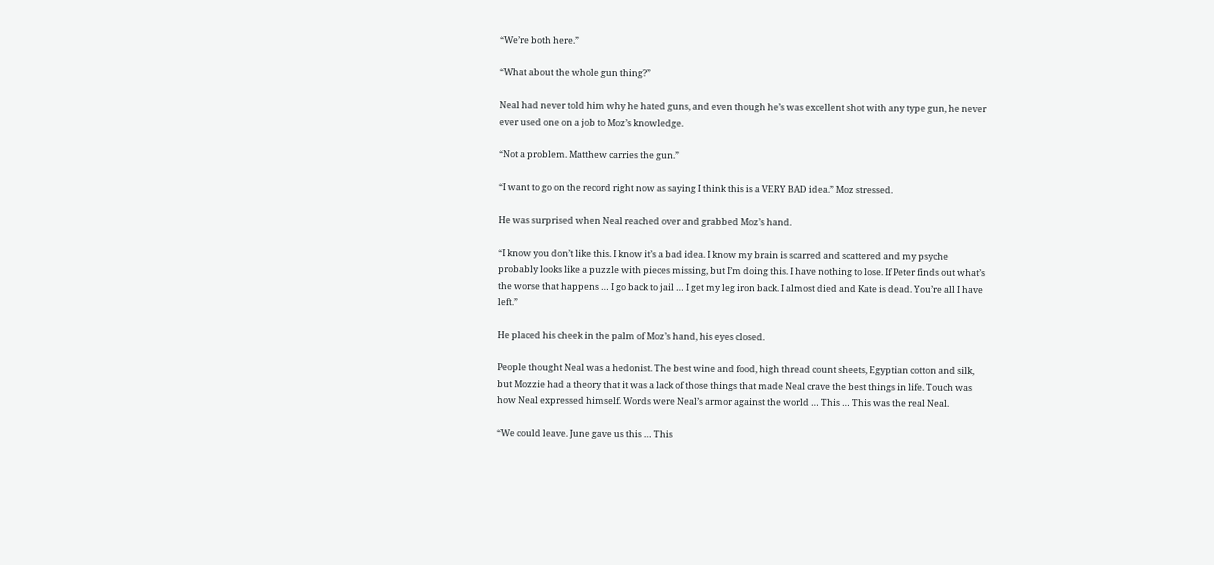“We’re both here.”

“What about the whole gun thing?”

Neal had never told him why he hated guns, and even though he’s was excellent shot with any type gun, he never ever used one on a job to Moz’s knowledge.

“Not a problem. Matthew carries the gun.”

“I want to go on the record right now as saying I think this is a VERY BAD idea.” Moz stressed.

He was surprised when Neal reached over and grabbed Moz’s hand.

“I know you don’t like this. I know it’s a bad idea. I know my brain is scarred and scattered and my psyche probably looks like a puzzle with pieces missing, but I’m doing this. I have nothing to lose. If Peter finds out what’s the worse that happens … I go back to jail … I get my leg iron back. I almost died and Kate is dead. You’re all I have left.”

He placed his cheek in the palm of Moz’s hand, his eyes closed.

People thought Neal was a hedonist. The best wine and food, high thread count sheets, Egyptian cotton and silk, but Mozzie had a theory that it was a lack of those things that made Neal crave the best things in life. Touch was how Neal expressed himself. Words were Neal’s armor against the world … This … This was the real Neal.

“We could leave. June gave us this … This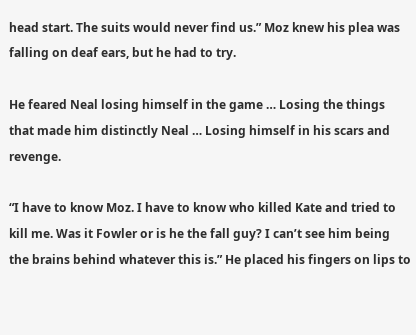head start. The suits would never find us.” Moz knew his plea was falling on deaf ears, but he had to try.

He feared Neal losing himself in the game … Losing the things that made him distinctly Neal … Losing himself in his scars and revenge.

“I have to know Moz. I have to know who killed Kate and tried to kill me. Was it Fowler or is he the fall guy? I can’t see him being the brains behind whatever this is.” He placed his fingers on lips to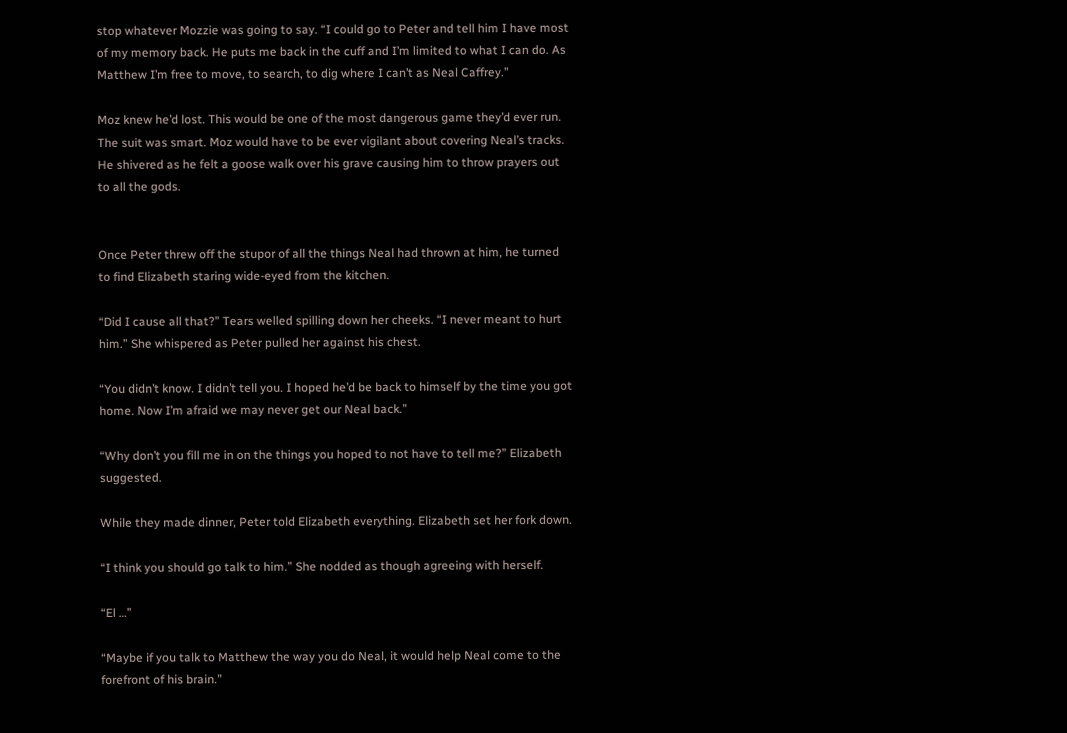stop whatever Mozzie was going to say. “I could go to Peter and tell him I have most of my memory back. He puts me back in the cuff and I’m limited to what I can do. As Matthew I’m free to move, to search, to dig where I can’t as Neal Caffrey.”

Moz knew he’d lost. This would be one of the most dangerous game they’d ever run. The suit was smart. Moz would have to be ever vigilant about covering Neal’s tracks. He shivered as he felt a goose walk over his grave causing him to throw prayers out to all the gods.


Once Peter threw off the stupor of all the things Neal had thrown at him, he turned to find Elizabeth staring wide-eyed from the kitchen.

“Did I cause all that?” Tears welled spilling down her cheeks. “I never meant to hurt him.” She whispered as Peter pulled her against his chest.

“You didn’t know. I didn’t tell you. I hoped he’d be back to himself by the time you got home. Now I’m afraid we may never get our Neal back.”

“Why don’t you fill me in on the things you hoped to not have to tell me?” Elizabeth suggested.

While they made dinner, Peter told Elizabeth everything. Elizabeth set her fork down.

“I think you should go talk to him.” She nodded as though agreeing with herself.

“El …”

“Maybe if you talk to Matthew the way you do Neal, it would help Neal come to the forefront of his brain.”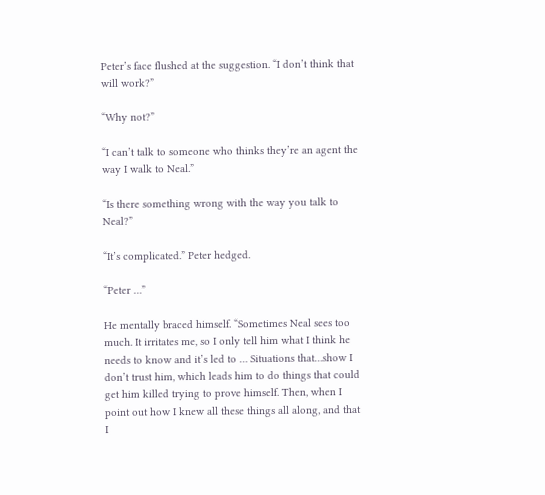Peter’s face flushed at the suggestion. “I don’t think that will work?”

“Why not?”

“I can’t talk to someone who thinks they’re an agent the way I walk to Neal.”

“Is there something wrong with the way you talk to Neal?”

“It’s complicated.” Peter hedged.

“Peter …”

He mentally braced himself. “Sometimes Neal sees too much. It irritates me, so I only tell him what I think he needs to know and it’s led to … Situations that…show I don’t trust him, which leads him to do things that could get him killed trying to prove himself. Then, when I point out how I knew all these things all along, and that I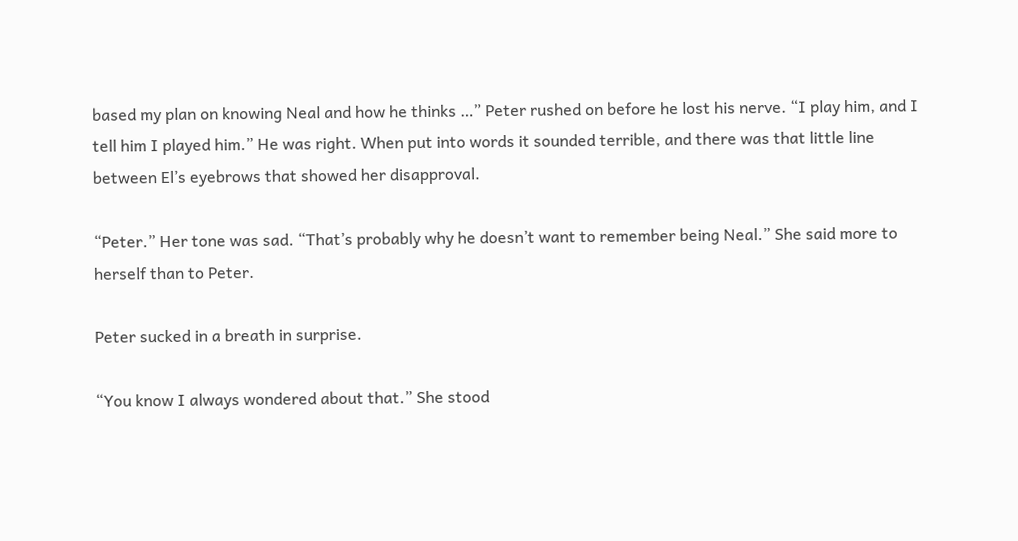based my plan on knowing Neal and how he thinks …” Peter rushed on before he lost his nerve. “I play him, and I tell him I played him.” He was right. When put into words it sounded terrible, and there was that little line between El’s eyebrows that showed her disapproval.

“Peter.” Her tone was sad. “That’s probably why he doesn’t want to remember being Neal.” She said more to herself than to Peter.

Peter sucked in a breath in surprise.

“You know I always wondered about that.” She stood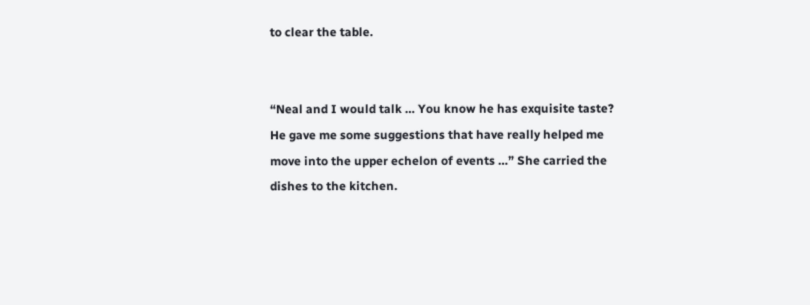to clear the table.


“Neal and I would talk … You know he has exquisite taste? He gave me some suggestions that have really helped me move into the upper echelon of events …” She carried the dishes to the kitchen.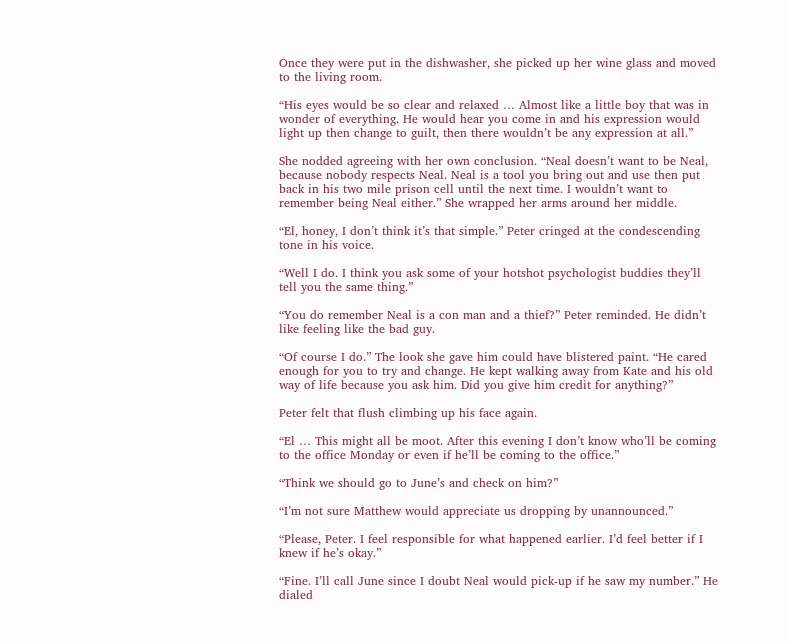Once they were put in the dishwasher, she picked up her wine glass and moved to the living room.

“His eyes would be so clear and relaxed … Almost like a little boy that was in wonder of everything. He would hear you come in and his expression would light up then change to guilt, then there wouldn’t be any expression at all.”

She nodded agreeing with her own conclusion. “Neal doesn’t want to be Neal, because nobody respects Neal. Neal is a tool you bring out and use then put back in his two mile prison cell until the next time. I wouldn’t want to remember being Neal either.” She wrapped her arms around her middle.

“El, honey, I don’t think it’s that simple.” Peter cringed at the condescending tone in his voice.

“Well I do. I think you ask some of your hotshot psychologist buddies they’ll tell you the same thing.”

“You do remember Neal is a con man and a thief?” Peter reminded. He didn’t like feeling like the bad guy.

“Of course I do.” The look she gave him could have blistered paint. “He cared enough for you to try and change. He kept walking away from Kate and his old way of life because you ask him. Did you give him credit for anything?”

Peter felt that flush climbing up his face again.

“El … This might all be moot. After this evening I don’t know who’ll be coming to the office Monday or even if he’ll be coming to the office.”

“Think we should go to June’s and check on him?”

“I’m not sure Matthew would appreciate us dropping by unannounced.”

“Please, Peter. I feel responsible for what happened earlier. I’d feel better if I knew if he’s okay.”

“Fine. I’ll call June since I doubt Neal would pick-up if he saw my number.” He dialed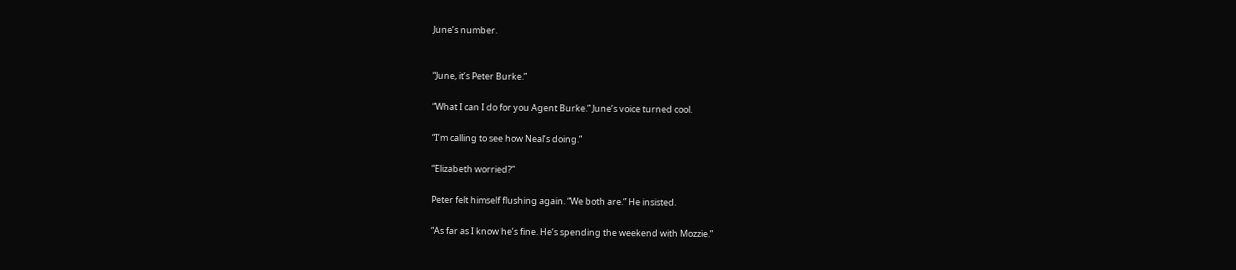June’s number.


“June, it’s Peter Burke.”

“What I can I do for you Agent Burke.” June’s voice turned cool.

“I’m calling to see how Neal’s doing.”

“Elizabeth worried?”

Peter felt himself flushing again. “We both are.” He insisted.

“As far as I know he’s fine. He’s spending the weekend with Mozzie.”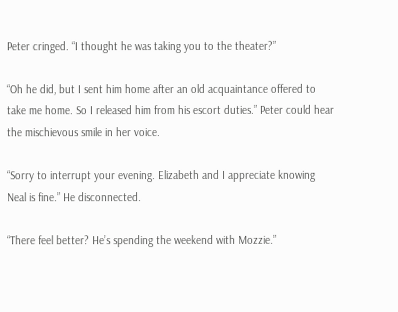Peter cringed. “I thought he was taking you to the theater?”

“Oh he did, but I sent him home after an old acquaintance offered to take me home. So I released him from his escort duties.” Peter could hear the mischievous smile in her voice.

“Sorry to interrupt your evening. Elizabeth and I appreciate knowing Neal is fine.” He disconnected.

“There feel better? He’s spending the weekend with Mozzie.”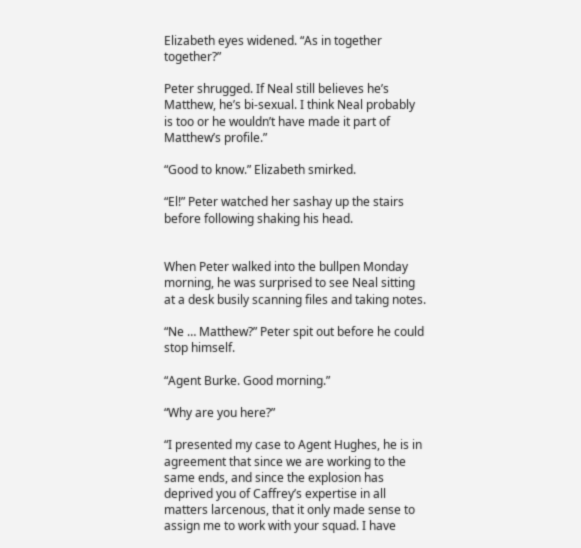Elizabeth eyes widened. “As in together together?”

Peter shrugged. If Neal still believes he’s Matthew, he’s bi-sexual. I think Neal probably is too or he wouldn’t have made it part of Matthew’s profile.”

“Good to know.” Elizabeth smirked.

“El!” Peter watched her sashay up the stairs before following shaking his head.


When Peter walked into the bullpen Monday morning, he was surprised to see Neal sitting at a desk busily scanning files and taking notes.

“Ne … Matthew?” Peter spit out before he could stop himself.

“Agent Burke. Good morning.”

“Why are you here?”

“I presented my case to Agent Hughes, he is in agreement that since we are working to the same ends, and since the explosion has deprived you of Caffrey’s expertise in all matters larcenous, that it only made sense to assign me to work with your squad. I have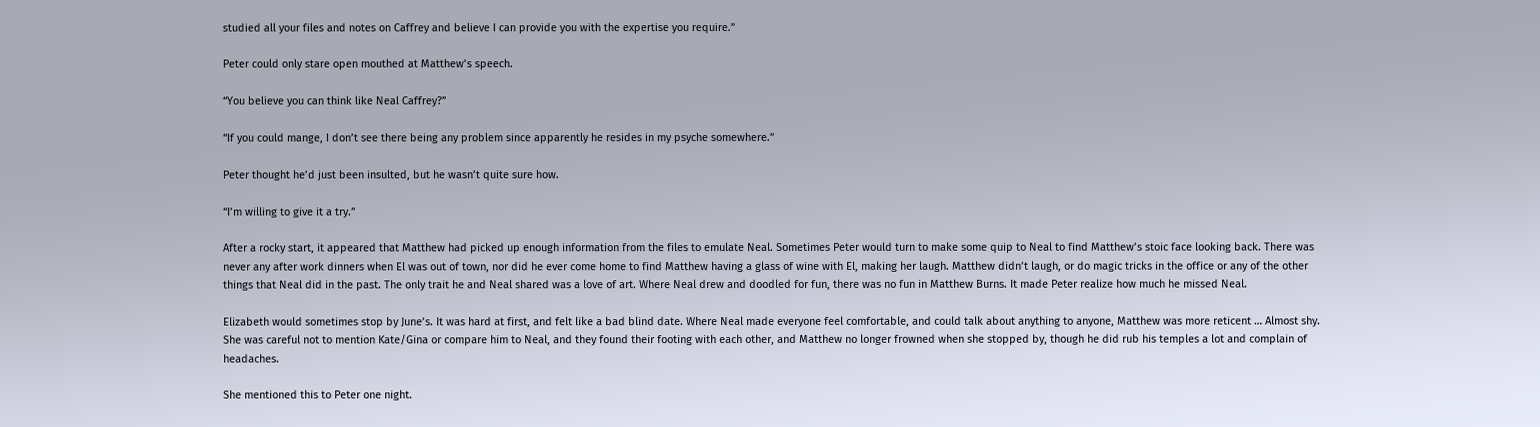studied all your files and notes on Caffrey and believe I can provide you with the expertise you require.”

Peter could only stare open mouthed at Matthew’s speech.

“You believe you can think like Neal Caffrey?”

“If you could mange, I don’t see there being any problem since apparently he resides in my psyche somewhere.”

Peter thought he’d just been insulted, but he wasn’t quite sure how.

“I’m willing to give it a try.”

After a rocky start, it appeared that Matthew had picked up enough information from the files to emulate Neal. Sometimes Peter would turn to make some quip to Neal to find Matthew’s stoic face looking back. There was never any after work dinners when El was out of town, nor did he ever come home to find Matthew having a glass of wine with El, making her laugh. Matthew didn’t laugh, or do magic tricks in the office or any of the other things that Neal did in the past. The only trait he and Neal shared was a love of art. Where Neal drew and doodled for fun, there was no fun in Matthew Burns. It made Peter realize how much he missed Neal.

Elizabeth would sometimes stop by June’s. It was hard at first, and felt like a bad blind date. Where Neal made everyone feel comfortable, and could talk about anything to anyone, Matthew was more reticent … Almost shy. She was careful not to mention Kate/Gina or compare him to Neal, and they found their footing with each other, and Matthew no longer frowned when she stopped by, though he did rub his temples a lot and complain of headaches.

She mentioned this to Peter one night.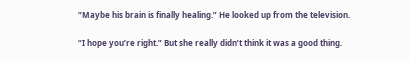“Maybe his brain is finally healing.” He looked up from the television.

“I hope you’re right.” But she really didn’t think it was a good thing.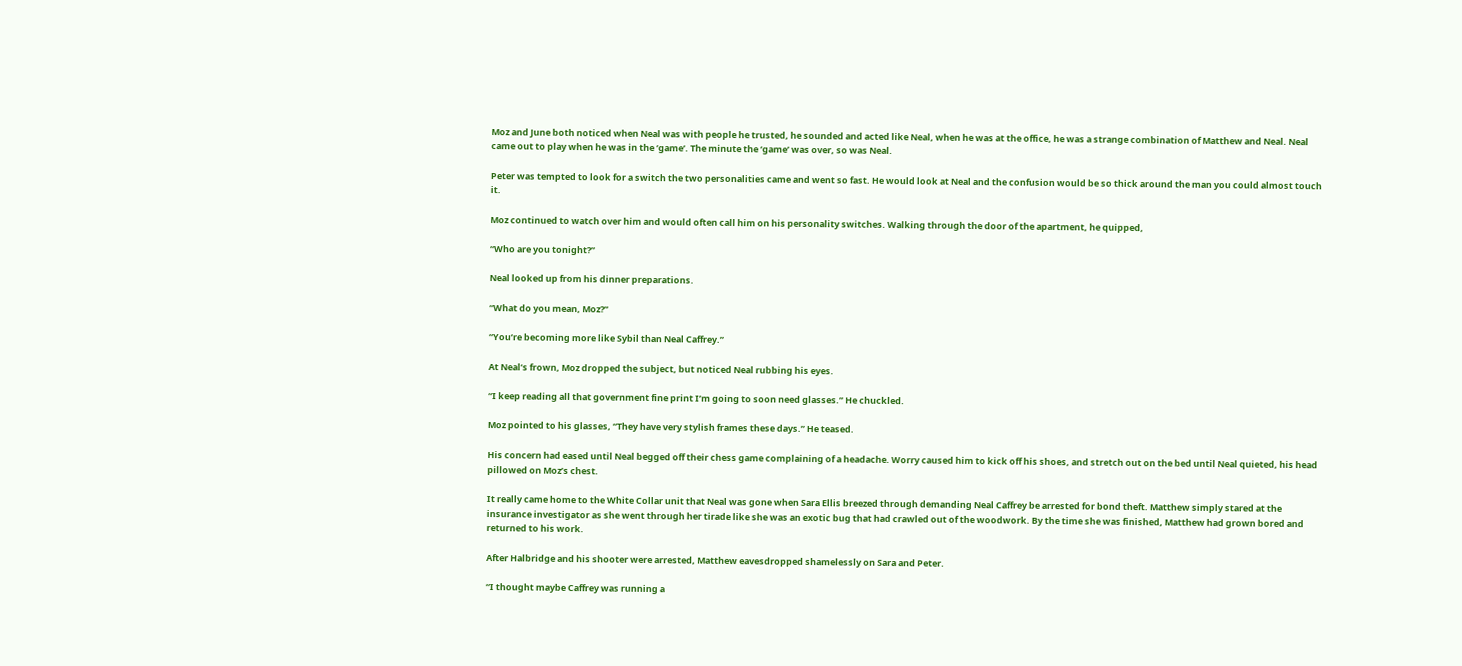Moz and June both noticed when Neal was with people he trusted, he sounded and acted like Neal, when he was at the office, he was a strange combination of Matthew and Neal. Neal came out to play when he was in the ‘game’. The minute the ‘game’ was over, so was Neal.

Peter was tempted to look for a switch the two personalities came and went so fast. He would look at Neal and the confusion would be so thick around the man you could almost touch it.

Moz continued to watch over him and would often call him on his personality switches. Walking through the door of the apartment, he quipped,

“Who are you tonight?”

Neal looked up from his dinner preparations.

“What do you mean, Moz?”

“You’re becoming more like Sybil than Neal Caffrey.”

At Neal’s frown, Moz dropped the subject, but noticed Neal rubbing his eyes.

“I keep reading all that government fine print I’m going to soon need glasses.” He chuckled.

Moz pointed to his glasses, “They have very stylish frames these days.” He teased.

His concern had eased until Neal begged off their chess game complaining of a headache. Worry caused him to kick off his shoes, and stretch out on the bed until Neal quieted, his head pillowed on Moz’s chest.

It really came home to the White Collar unit that Neal was gone when Sara Ellis breezed through demanding Neal Caffrey be arrested for bond theft. Matthew simply stared at the insurance investigator as she went through her tirade like she was an exotic bug that had crawled out of the woodwork. By the time she was finished, Matthew had grown bored and returned to his work.

After Halbridge and his shooter were arrested, Matthew eavesdropped shamelessly on Sara and Peter.

“I thought maybe Caffrey was running a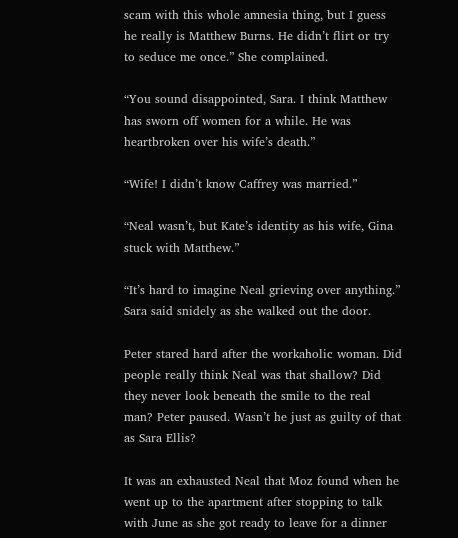scam with this whole amnesia thing, but I guess he really is Matthew Burns. He didn’t flirt or try to seduce me once.” She complained.

“You sound disappointed, Sara. I think Matthew has sworn off women for a while. He was heartbroken over his wife’s death.”

“Wife! I didn’t know Caffrey was married.”

“Neal wasn’t, but Kate’s identity as his wife, Gina stuck with Matthew.”

“It’s hard to imagine Neal grieving over anything.” Sara said snidely as she walked out the door.

Peter stared hard after the workaholic woman. Did people really think Neal was that shallow? Did they never look beneath the smile to the real man? Peter paused. Wasn’t he just as guilty of that as Sara Ellis?

It was an exhausted Neal that Moz found when he went up to the apartment after stopping to talk with June as she got ready to leave for a dinner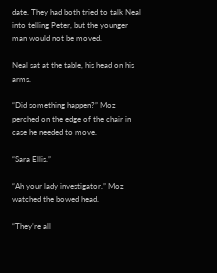date. They had both tried to talk Neal into telling Peter, but the younger man would not be moved.

Neal sat at the table, his head on his arms.

“Did something happen?” Moz perched on the edge of the chair in case he needed to move.

“Sara Ellis.”

“Ah your lady investigator.” Moz watched the bowed head.

“They’re all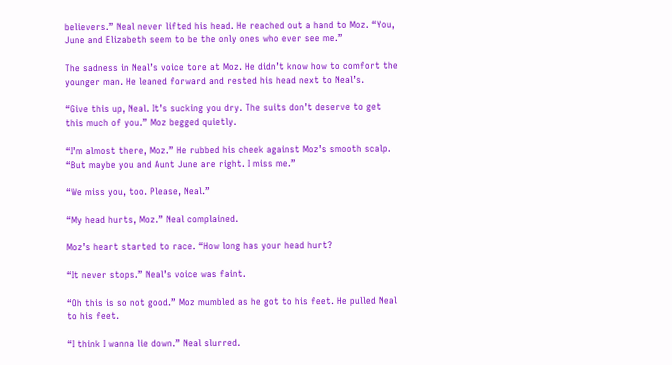believers.” Neal never lifted his head. He reached out a hand to Moz. “You, June and Elizabeth seem to be the only ones who ever see me.”

The sadness in Neal’s voice tore at Moz. He didn’t know how to comfort the younger man. He leaned forward and rested his head next to Neal’s.

“Give this up, Neal. It’s sucking you dry. The suits don’t deserve to get this much of you.” Moz begged quietly.

“I’m almost there, Moz.” He rubbed his cheek against Moz’s smooth scalp. “But maybe you and Aunt June are right. I miss me.”

“We miss you, too. Please, Neal.”

“My head hurts, Moz.” Neal complained.

Moz’s heart started to race. “How long has your head hurt?

“It never stops.” Neal’s voice was faint.

“Oh this is so not good.” Moz mumbled as he got to his feet. He pulled Neal to his feet.

“I think I wanna lie down.” Neal slurred.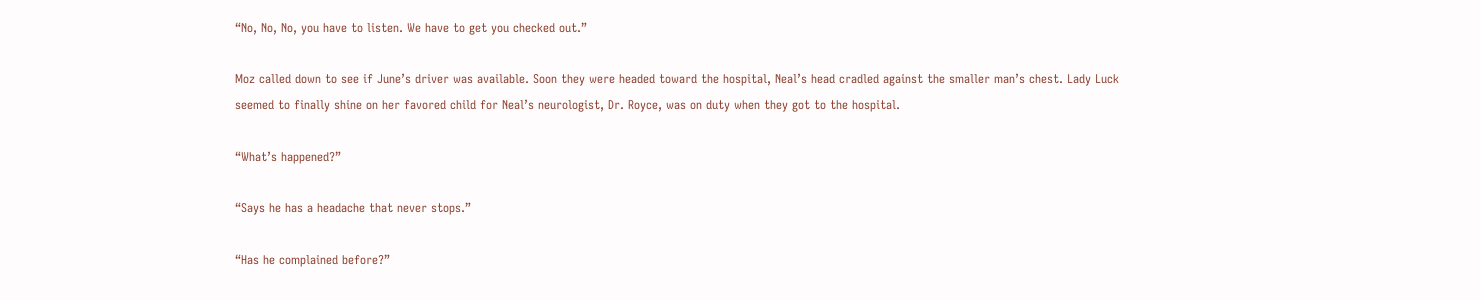“No, No, No, you have to listen. We have to get you checked out.”

Moz called down to see if June’s driver was available. Soon they were headed toward the hospital, Neal’s head cradled against the smaller man’s chest. Lady Luck seemed to finally shine on her favored child for Neal’s neurologist, Dr. Royce, was on duty when they got to the hospital.

“What’s happened?”

“Says he has a headache that never stops.”

“Has he complained before?”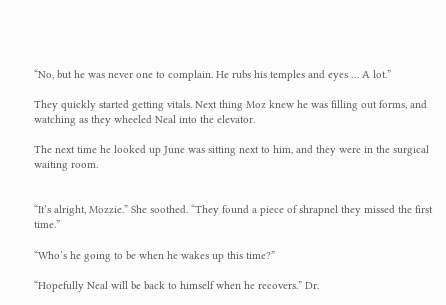“No, but he was never one to complain. He rubs his temples and eyes … A lot.”

They quickly started getting vitals. Next thing Moz knew he was filling out forms, and watching as they wheeled Neal into the elevator.

The next time he looked up June was sitting next to him, and they were in the surgical waiting room.


“It’s alright, Mozzie.” She soothed. “They found a piece of shrapnel they missed the first time.”

“Who’s he going to be when he wakes up this time?”

“Hopefully Neal will be back to himself when he recovers.” Dr.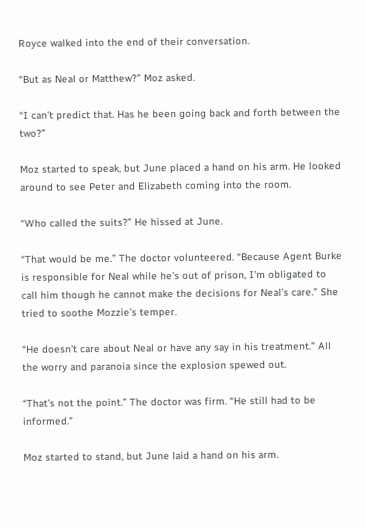Royce walked into the end of their conversation.

“But as Neal or Matthew?” Moz asked.

“I can’t predict that. Has he been going back and forth between the two?”

Moz started to speak, but June placed a hand on his arm. He looked around to see Peter and Elizabeth coming into the room.

“Who called the suits?” He hissed at June.

“That would be me.” The doctor volunteered. “Because Agent Burke is responsible for Neal while he’s out of prison, I’m obligated to call him though he cannot make the decisions for Neal’s care.” She tried to soothe Mozzie’s temper.

“He doesn’t care about Neal or have any say in his treatment.” All the worry and paranoia since the explosion spewed out.

“That’s not the point.” The doctor was firm. “He still had to be informed.”

Moz started to stand, but June laid a hand on his arm.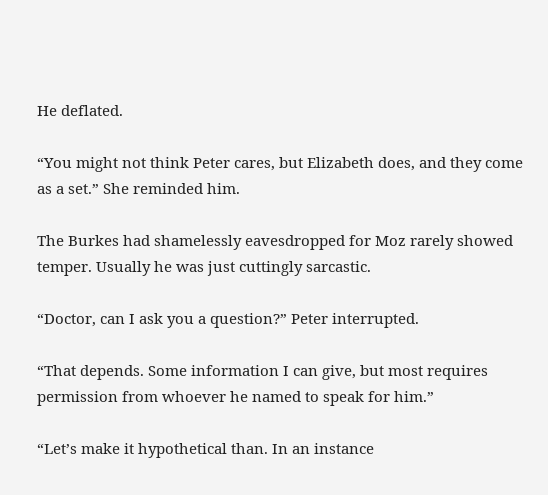He deflated.

“You might not think Peter cares, but Elizabeth does, and they come as a set.” She reminded him.

The Burkes had shamelessly eavesdropped for Moz rarely showed temper. Usually he was just cuttingly sarcastic.

“Doctor, can I ask you a question?” Peter interrupted.

“That depends. Some information I can give, but most requires permission from whoever he named to speak for him.”

“Let’s make it hypothetical than. In an instance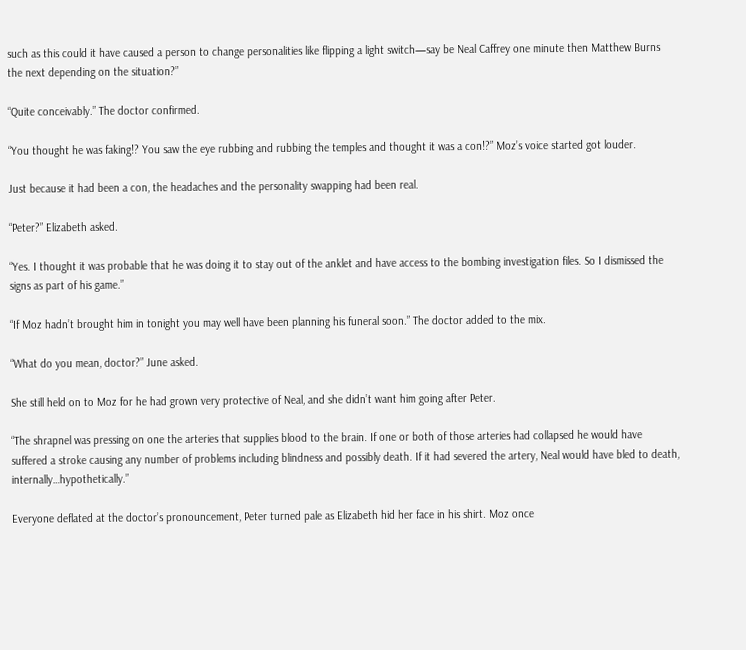such as this could it have caused a person to change personalities like flipping a light switch—say be Neal Caffrey one minute then Matthew Burns the next depending on the situation?”

“Quite conceivably.” The doctor confirmed.

“You thought he was faking!? You saw the eye rubbing and rubbing the temples and thought it was a con!?” Moz’s voice started got louder.

Just because it had been a con, the headaches and the personality swapping had been real.

“Peter?” Elizabeth asked.

“Yes. I thought it was probable that he was doing it to stay out of the anklet and have access to the bombing investigation files. So I dismissed the signs as part of his game.”

“If Moz hadn’t brought him in tonight you may well have been planning his funeral soon.” The doctor added to the mix.

“What do you mean, doctor?” June asked.

She still held on to Moz for he had grown very protective of Neal, and she didn’t want him going after Peter.

“The shrapnel was pressing on one the arteries that supplies blood to the brain. If one or both of those arteries had collapsed he would have suffered a stroke causing any number of problems including blindness and possibly death. If it had severed the artery, Neal would have bled to death, internally…hypothetically.”

Everyone deflated at the doctor’s pronouncement, Peter turned pale as Elizabeth hid her face in his shirt. Moz once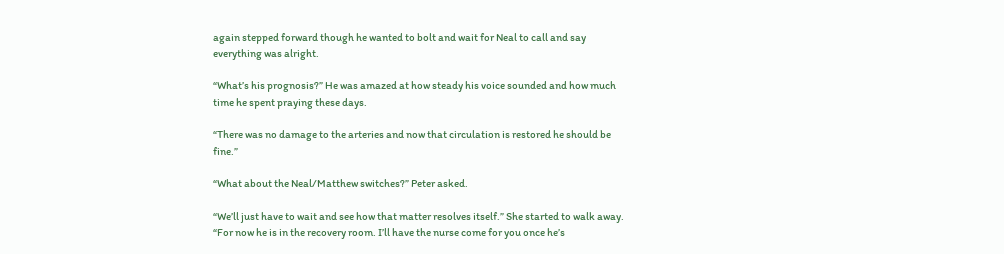again stepped forward though he wanted to bolt and wait for Neal to call and say everything was alright.

“What’s his prognosis?” He was amazed at how steady his voice sounded and how much time he spent praying these days.

“There was no damage to the arteries and now that circulation is restored he should be fine.”

“What about the Neal/Matthew switches?” Peter asked.

“We’ll just have to wait and see how that matter resolves itself.” She started to walk away. “For now he is in the recovery room. I’ll have the nurse come for you once he’s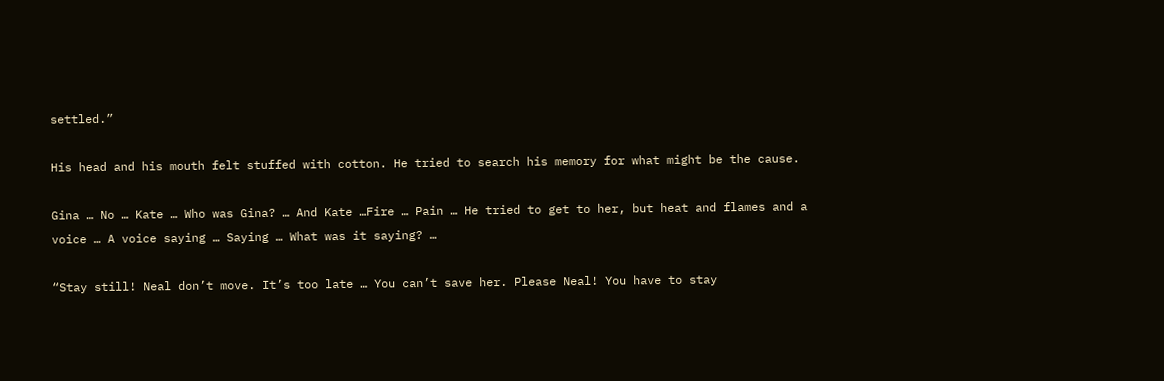settled.”

His head and his mouth felt stuffed with cotton. He tried to search his memory for what might be the cause.

Gina … No … Kate … Who was Gina? … And Kate …Fire … Pain … He tried to get to her, but heat and flames and a voice … A voice saying … Saying … What was it saying? …

“Stay still! Neal don’t move. It’s too late … You can’t save her. Please Neal! You have to stay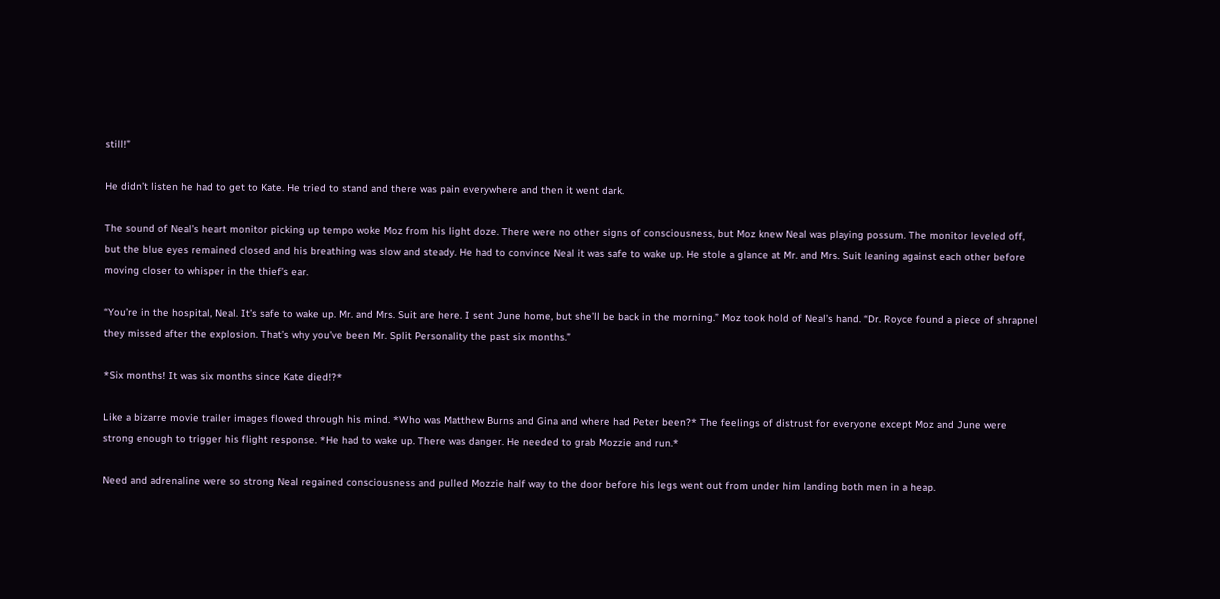still!”

He didn’t listen he had to get to Kate. He tried to stand and there was pain everywhere and then it went dark.

The sound of Neal’s heart monitor picking up tempo woke Moz from his light doze. There were no other signs of consciousness, but Moz knew Neal was playing possum. The monitor leveled off, but the blue eyes remained closed and his breathing was slow and steady. He had to convince Neal it was safe to wake up. He stole a glance at Mr. and Mrs. Suit leaning against each other before moving closer to whisper in the thief’s ear.

“You’re in the hospital, Neal. It’s safe to wake up. Mr. and Mrs. Suit are here. I sent June home, but she’ll be back in the morning.” Moz took hold of Neal’s hand. “Dr. Royce found a piece of shrapnel they missed after the explosion. That’s why you’ve been Mr. Split Personality the past six months.”

*Six months! It was six months since Kate died!?*

Like a bizarre movie trailer images flowed through his mind. *Who was Matthew Burns and Gina and where had Peter been?* The feelings of distrust for everyone except Moz and June were strong enough to trigger his flight response. *He had to wake up. There was danger. He needed to grab Mozzie and run.*

Need and adrenaline were so strong Neal regained consciousness and pulled Mozzie half way to the door before his legs went out from under him landing both men in a heap.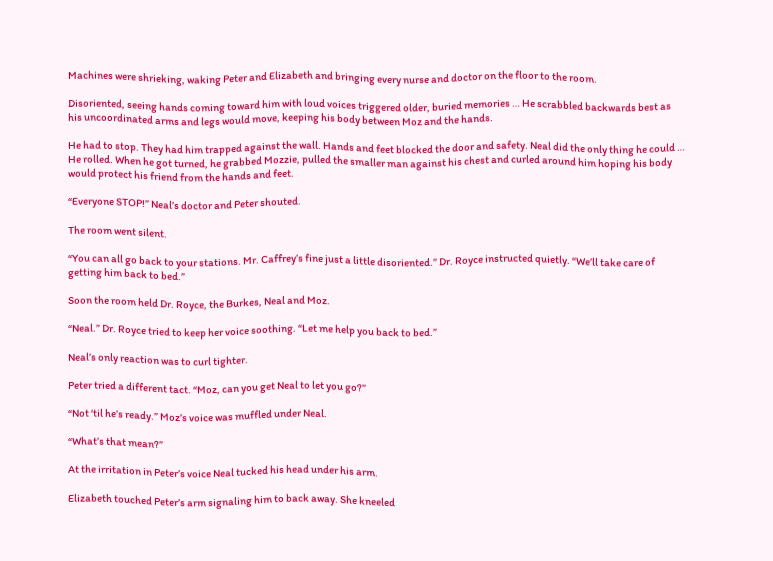Machines were shrieking, waking Peter and Elizabeth and bringing every nurse and doctor on the floor to the room.

Disoriented, seeing hands coming toward him with loud voices triggered older, buried memories … He scrabbled backwards best as his uncoordinated arms and legs would move, keeping his body between Moz and the hands.

He had to stop. They had him trapped against the wall. Hands and feet blocked the door and safety. Neal did the only thing he could … He rolled. When he got turned, he grabbed Mozzie, pulled the smaller man against his chest and curled around him hoping his body would protect his friend from the hands and feet.

“Everyone STOP!” Neal’s doctor and Peter shouted.

The room went silent.

“You can all go back to your stations. Mr. Caffrey’s fine just a little disoriented.” Dr. Royce instructed quietly. “We’ll take care of getting him back to bed.”

Soon the room held Dr. Royce, the Burkes, Neal and Moz.

“Neal.” Dr. Royce tried to keep her voice soothing. “Let me help you back to bed.”

Neal’s only reaction was to curl tighter.

Peter tried a different tact. “Moz, can you get Neal to let you go?”

“Not ‘til he’s ready.” Moz’s voice was muffled under Neal.

“What’s that mean?”

At the irritation in Peter’s voice Neal tucked his head under his arm.

Elizabeth touched Peter’s arm signaling him to back away. She kneeled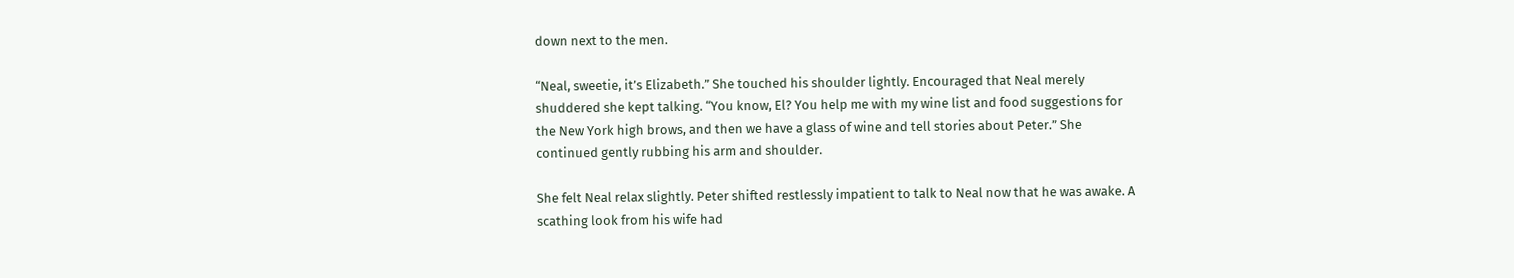down next to the men.

“Neal, sweetie, it’s Elizabeth.” She touched his shoulder lightly. Encouraged that Neal merely shuddered she kept talking. “You know, El? You help me with my wine list and food suggestions for the New York high brows, and then we have a glass of wine and tell stories about Peter.” She continued gently rubbing his arm and shoulder.

She felt Neal relax slightly. Peter shifted restlessly impatient to talk to Neal now that he was awake. A scathing look from his wife had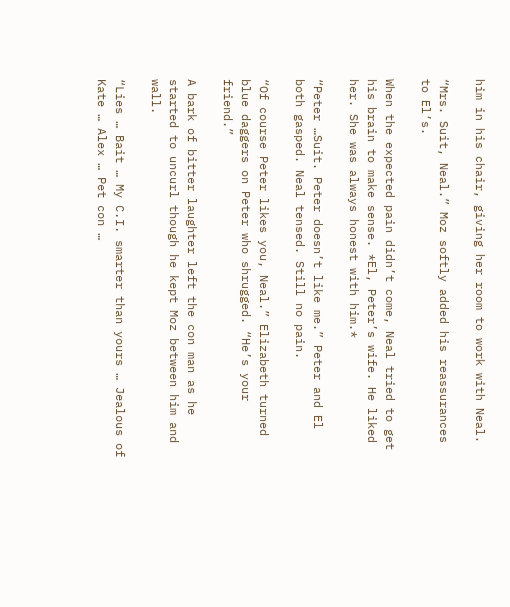him in his chair, giving her room to work with Neal.

“Mrs. Suit, Neal.” Moz softly added his reassurances to El’s.

When the expected pain didn’t come, Neal tried to get his brain to make sense. *El, Peter’s wife. He liked her. She was always honest with him.*

“Peter …Suit. Peter doesn’t like me.” Peter and El both gasped. Neal tensed. Still no pain.

“Of course Peter likes you, Neal.” Elizabeth turned blue daggers on Peter who shrugged. “He’s your friend.”

A bark of bitter laughter left the con man as he started to uncurl though he kept Moz between him and wall.

“Lies … Bait … My C.I. smarter than yours … Jealous of Kate … Alex … Pet con …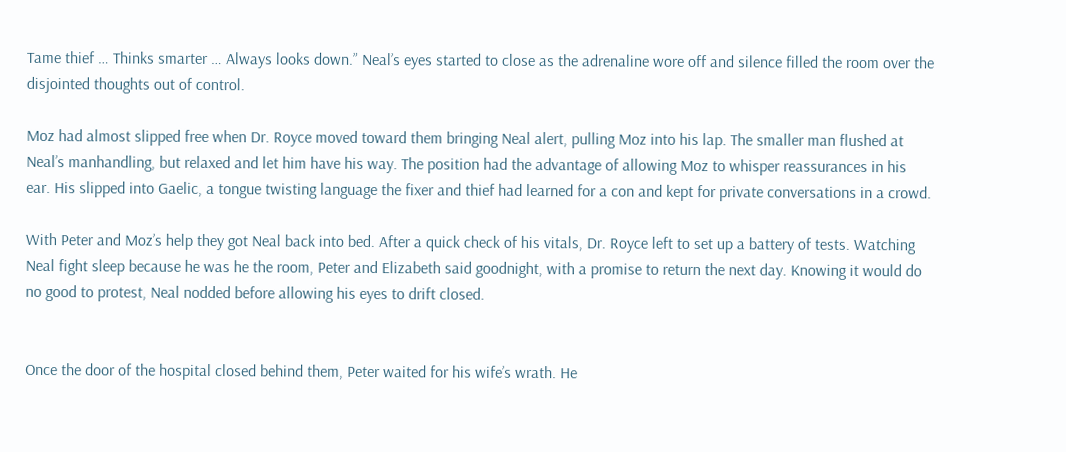Tame thief … Thinks smarter … Always looks down.” Neal’s eyes started to close as the adrenaline wore off and silence filled the room over the disjointed thoughts out of control.

Moz had almost slipped free when Dr. Royce moved toward them bringing Neal alert, pulling Moz into his lap. The smaller man flushed at Neal’s manhandling, but relaxed and let him have his way. The position had the advantage of allowing Moz to whisper reassurances in his ear. His slipped into Gaelic, a tongue twisting language the fixer and thief had learned for a con and kept for private conversations in a crowd.

With Peter and Moz’s help they got Neal back into bed. After a quick check of his vitals, Dr. Royce left to set up a battery of tests. Watching Neal fight sleep because he was he the room, Peter and Elizabeth said goodnight, with a promise to return the next day. Knowing it would do no good to protest, Neal nodded before allowing his eyes to drift closed.


Once the door of the hospital closed behind them, Peter waited for his wife’s wrath. He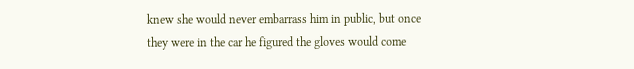knew she would never embarrass him in public, but once they were in the car he figured the gloves would come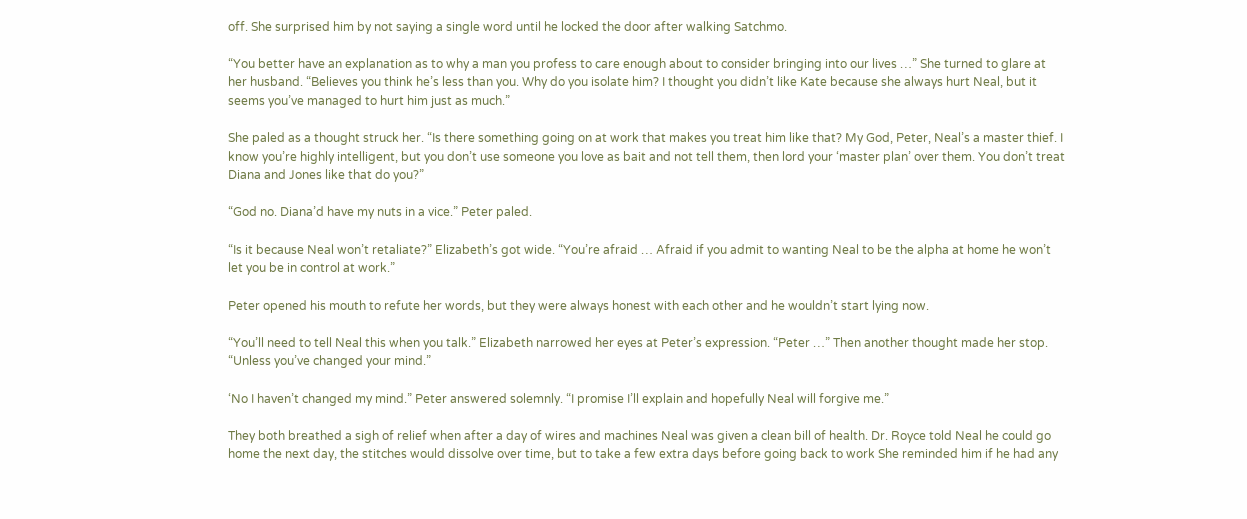off. She surprised him by not saying a single word until he locked the door after walking Satchmo.

“You better have an explanation as to why a man you profess to care enough about to consider bringing into our lives …” She turned to glare at her husband. “Believes you think he’s less than you. Why do you isolate him? I thought you didn’t like Kate because she always hurt Neal, but it seems you’ve managed to hurt him just as much.”

She paled as a thought struck her. “Is there something going on at work that makes you treat him like that? My God, Peter, Neal’s a master thief. I know you’re highly intelligent, but you don’t use someone you love as bait and not tell them, then lord your ‘master plan’ over them. You don’t treat Diana and Jones like that do you?”

“God no. Diana’d have my nuts in a vice.” Peter paled.

“Is it because Neal won’t retaliate?” Elizabeth’s got wide. “You’re afraid … Afraid if you admit to wanting Neal to be the alpha at home he won’t let you be in control at work.”

Peter opened his mouth to refute her words, but they were always honest with each other and he wouldn’t start lying now.

“You’ll need to tell Neal this when you talk.” Elizabeth narrowed her eyes at Peter’s expression. “Peter …” Then another thought made her stop. “Unless you’ve changed your mind.”

‘No I haven’t changed my mind.” Peter answered solemnly. “I promise I’ll explain and hopefully Neal will forgive me.”

They both breathed a sigh of relief when after a day of wires and machines Neal was given a clean bill of health. Dr. Royce told Neal he could go home the next day, the stitches would dissolve over time, but to take a few extra days before going back to work She reminded him if he had any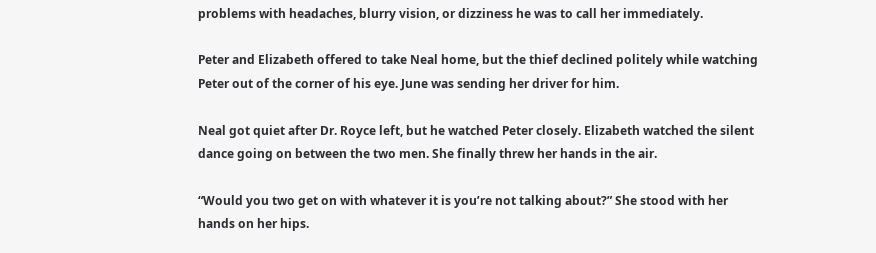problems with headaches, blurry vision, or dizziness he was to call her immediately.

Peter and Elizabeth offered to take Neal home, but the thief declined politely while watching Peter out of the corner of his eye. June was sending her driver for him.

Neal got quiet after Dr. Royce left, but he watched Peter closely. Elizabeth watched the silent dance going on between the two men. She finally threw her hands in the air.

“Would you two get on with whatever it is you’re not talking about?” She stood with her hands on her hips.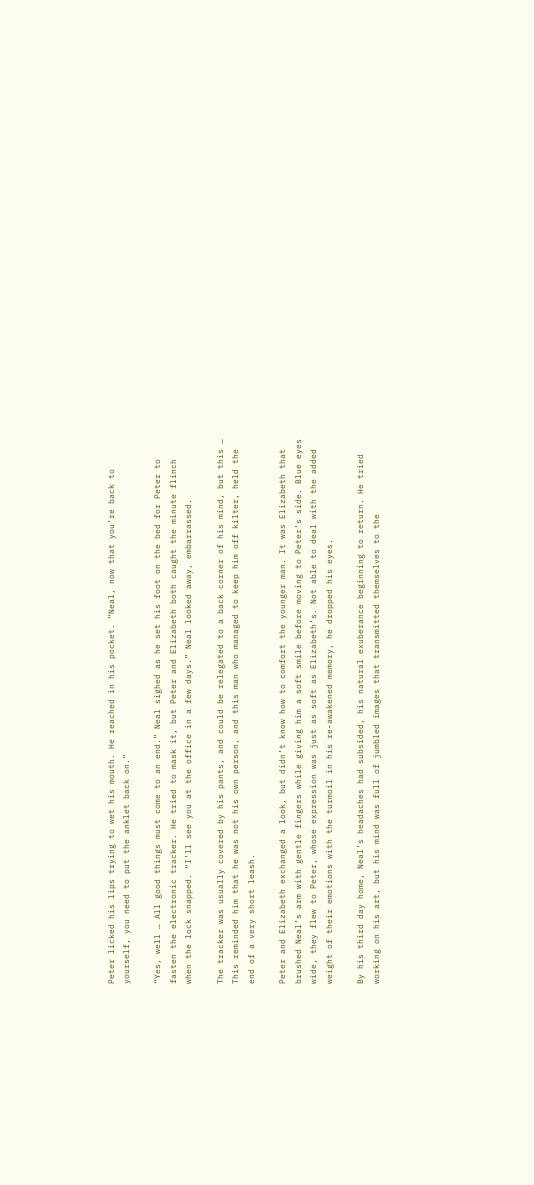Peter licked his lips trying to wet his mouth. He reached in his pocket. “Neal, now that you’re back to yourself, you need to put the anklet back on.”

“Yes, well … All good things must come to an end.” Neal sighed as he set his foot on the bed for Peter to fasten the electronic tracker. He tried to mask it, but Peter and Elizabeth both caught the minute flinch when the lock snapped. “I’ll see you at the office in a few days.” Neal looked away, embarrassed.

The tracker was usually covered by his pants, and could be relegated to a back corner of his mind, but this … This reminded him that he was not his own person, and this man who managed to keep him off kilter, held the end of a very short leash.

Peter and Elizabeth exchanged a look, but didn’t know how to comfort the younger man. It was Elizabeth that brushed Neal’s arm with gentle fingers while giving him a soft smile before moving to Peter’s side. Blue eyes wide, they flew to Peter, whose expression was just as soft as Elizabeth’s. Not able to deal with the added weight of their emotions with the turmoil in his re-awakened memory, he dropped his eyes.

By his third day home, Neal’s headaches had subsided, his natural exuberance beginning to return. He tried working on his art, but his mind was full of jumbled images that transmitted themselves to the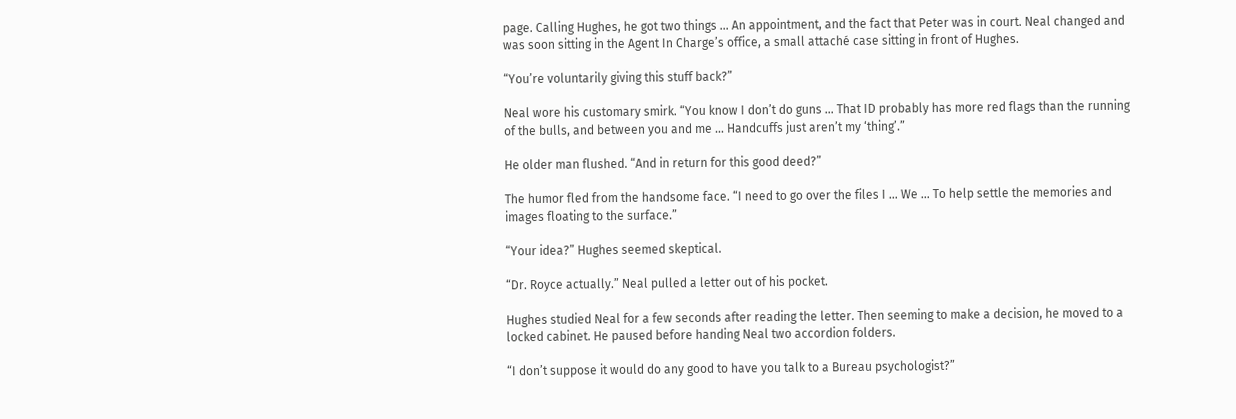page. Calling Hughes, he got two things … An appointment, and the fact that Peter was in court. Neal changed and was soon sitting in the Agent In Charge’s office, a small attaché case sitting in front of Hughes.

“You’re voluntarily giving this stuff back?”

Neal wore his customary smirk. “You know I don’t do guns … That ID probably has more red flags than the running of the bulls, and between you and me … Handcuffs just aren’t my ‘thing’.”

He older man flushed. “And in return for this good deed?”

The humor fled from the handsome face. “I need to go over the files I … We … To help settle the memories and images floating to the surface.”

“Your idea?” Hughes seemed skeptical.

“Dr. Royce actually.” Neal pulled a letter out of his pocket.

Hughes studied Neal for a few seconds after reading the letter. Then seeming to make a decision, he moved to a locked cabinet. He paused before handing Neal two accordion folders.

“I don’t suppose it would do any good to have you talk to a Bureau psychologist?”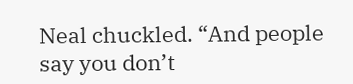Neal chuckled. “And people say you don’t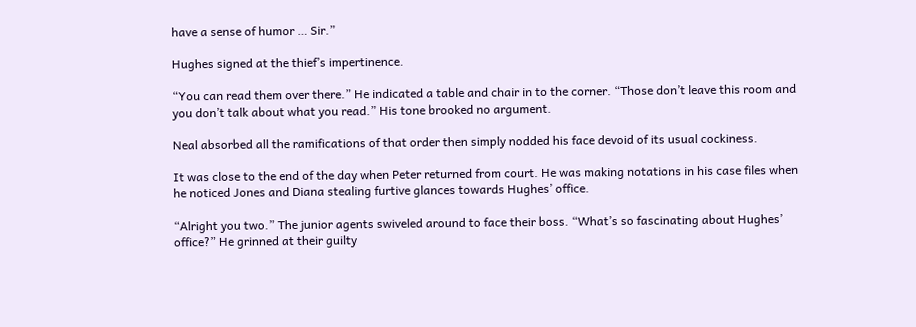have a sense of humor … Sir.”

Hughes signed at the thief’s impertinence.

“You can read them over there.” He indicated a table and chair in to the corner. “Those don’t leave this room and you don’t talk about what you read.” His tone brooked no argument.

Neal absorbed all the ramifications of that order then simply nodded his face devoid of its usual cockiness.

It was close to the end of the day when Peter returned from court. He was making notations in his case files when he noticed Jones and Diana stealing furtive glances towards Hughes’ office.

“Alright you two.” The junior agents swiveled around to face their boss. “What’s so fascinating about Hughes’ office?” He grinned at their guilty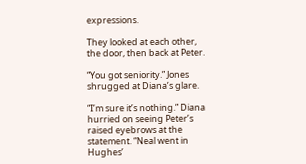expressions.

They looked at each other, the door, then back at Peter.

“You got seniority.” Jones shrugged at Diana’s glare.

“I’m sure it’s nothing.” Diana hurried on seeing Peter’s raised eyebrows at the statement. “Neal went in Hughes’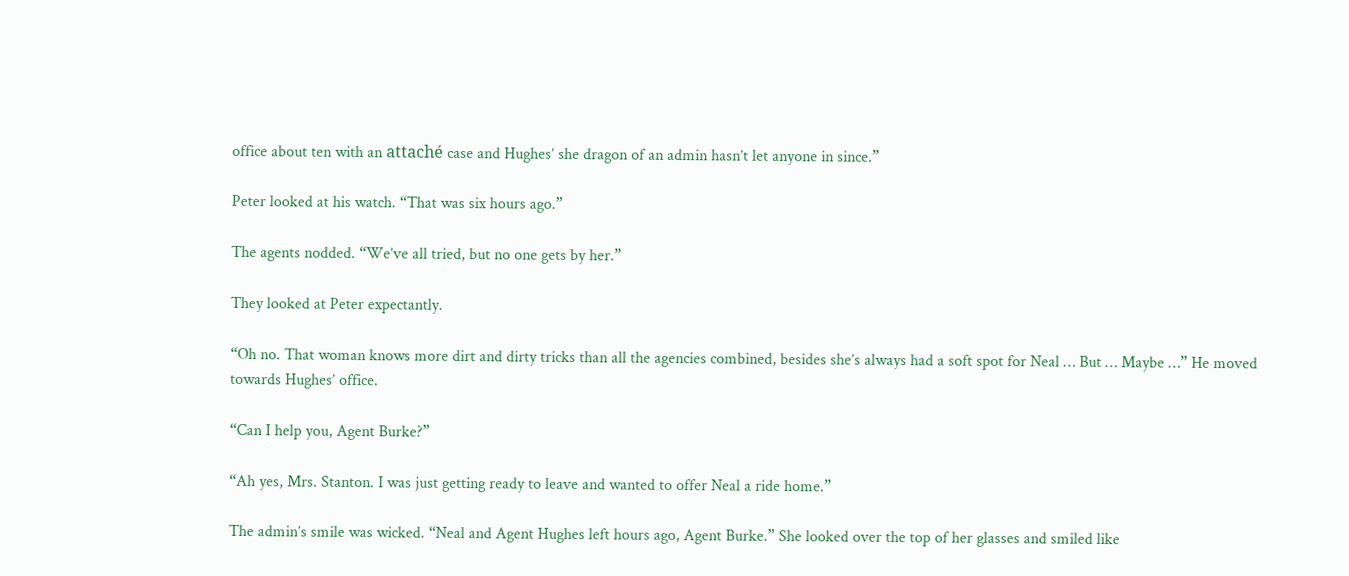office about ten with an attaché case and Hughes’ she dragon of an admin hasn’t let anyone in since.”

Peter looked at his watch. “That was six hours ago.”

The agents nodded. “We’ve all tried, but no one gets by her.”

They looked at Peter expectantly.

“Oh no. That woman knows more dirt and dirty tricks than all the agencies combined, besides she’s always had a soft spot for Neal … But … Maybe …” He moved towards Hughes’ office.

“Can I help you, Agent Burke?”

“Ah yes, Mrs. Stanton. I was just getting ready to leave and wanted to offer Neal a ride home.”

The admin’s smile was wicked. “Neal and Agent Hughes left hours ago, Agent Burke.” She looked over the top of her glasses and smiled like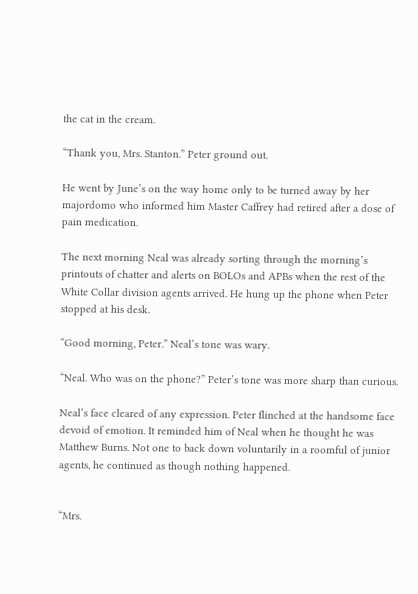the cat in the cream.

“Thank you, Mrs. Stanton.” Peter ground out.

He went by June’s on the way home only to be turned away by her majordomo who informed him Master Caffrey had retired after a dose of pain medication.

The next morning Neal was already sorting through the morning’s printouts of chatter and alerts on BOLOs and APBs when the rest of the White Collar division agents arrived. He hung up the phone when Peter stopped at his desk.

“Good morning, Peter.” Neal’s tone was wary.

“Neal. Who was on the phone?” Peter’s tone was more sharp than curious.

Neal’s face cleared of any expression. Peter flinched at the handsome face devoid of emotion. It reminded him of Neal when he thought he was Matthew Burns. Not one to back down voluntarily in a roomful of junior agents, he continued as though nothing happened.


“Mrs.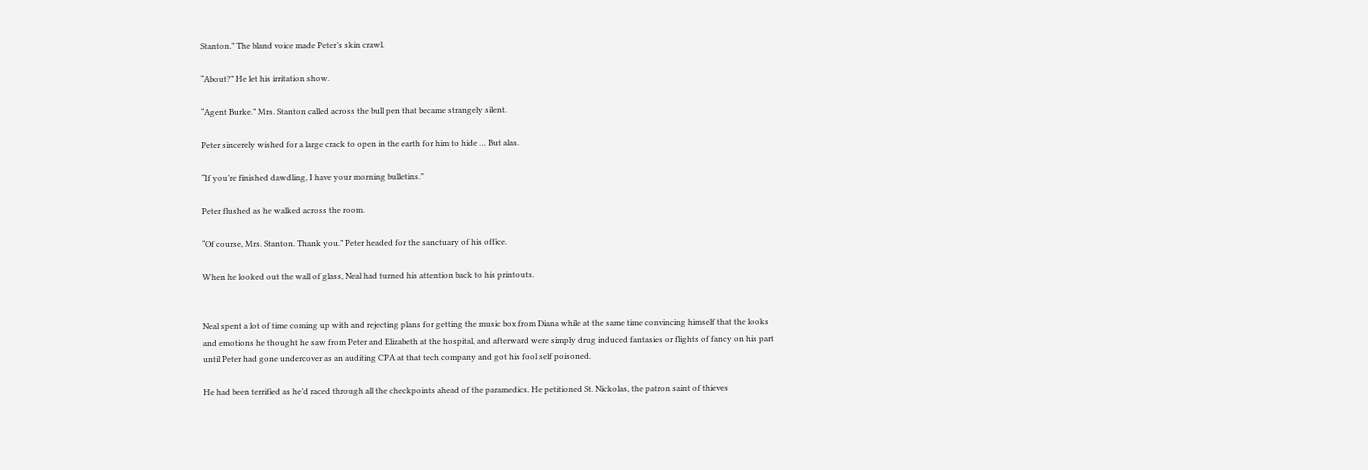Stanton.” The bland voice made Peter’s skin crawl.

“About?” He let his irritation show.

“Agent Burke.” Mrs. Stanton called across the bull pen that became strangely silent.

Peter sincerely wished for a large crack to open in the earth for him to hide … But alas.

“If you’re finished dawdling, I have your morning bulletins.”

Peter flushed as he walked across the room.

“Of course, Mrs. Stanton. Thank you.” Peter headed for the sanctuary of his office.

When he looked out the wall of glass, Neal had turned his attention back to his printouts.


Neal spent a lot of time coming up with and rejecting plans for getting the music box from Diana while at the same time convincing himself that the looks and emotions he thought he saw from Peter and Elizabeth at the hospital, and afterward were simply drug induced fantasies or flights of fancy on his part until Peter had gone undercover as an auditing CPA at that tech company and got his fool self poisoned.

He had been terrified as he’d raced through all the checkpoints ahead of the paramedics. He petitioned St. Nickolas, the patron saint of thieves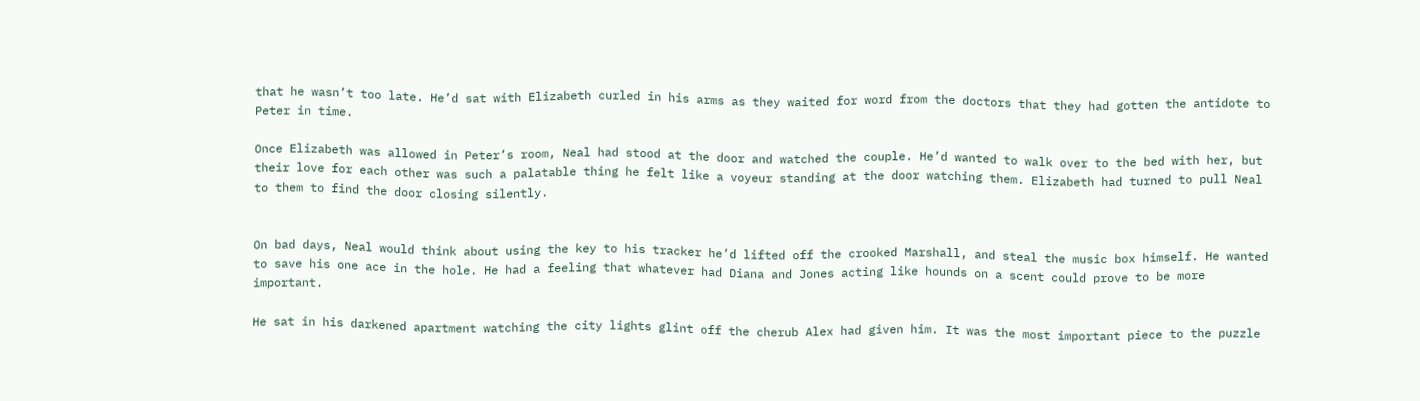that he wasn’t too late. He’d sat with Elizabeth curled in his arms as they waited for word from the doctors that they had gotten the antidote to Peter in time.

Once Elizabeth was allowed in Peter’s room, Neal had stood at the door and watched the couple. He’d wanted to walk over to the bed with her, but their love for each other was such a palatable thing he felt like a voyeur standing at the door watching them. Elizabeth had turned to pull Neal to them to find the door closing silently.


On bad days, Neal would think about using the key to his tracker he’d lifted off the crooked Marshall, and steal the music box himself. He wanted to save his one ace in the hole. He had a feeling that whatever had Diana and Jones acting like hounds on a scent could prove to be more important.

He sat in his darkened apartment watching the city lights glint off the cherub Alex had given him. It was the most important piece to the puzzle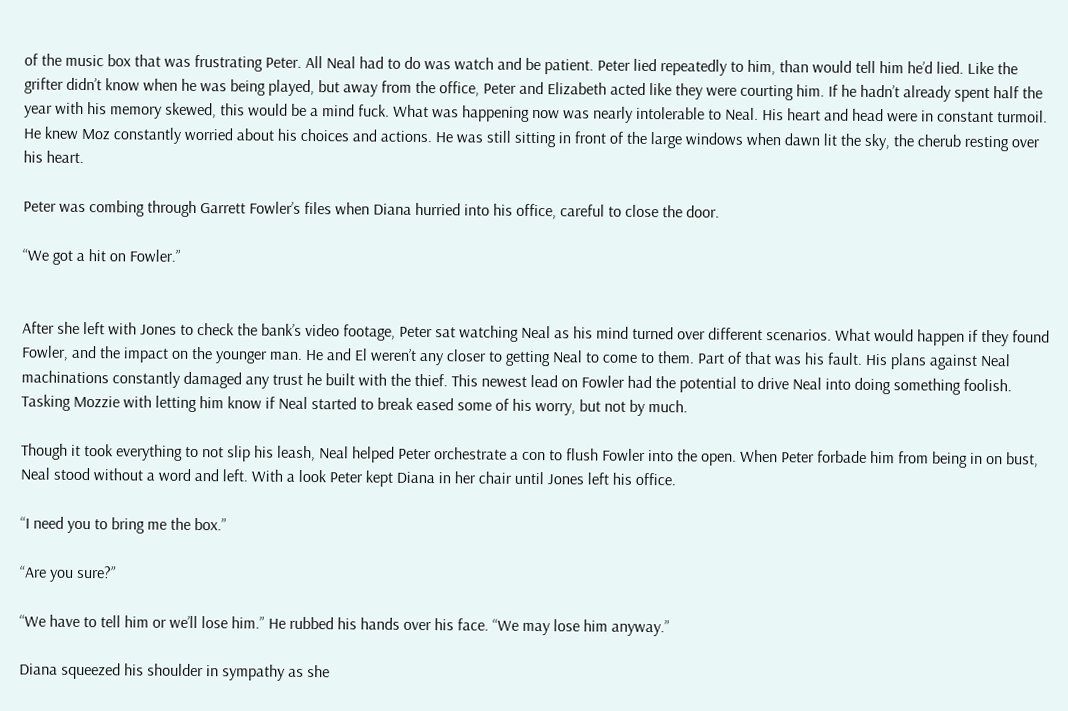of the music box that was frustrating Peter. All Neal had to do was watch and be patient. Peter lied repeatedly to him, than would tell him he’d lied. Like the grifter didn’t know when he was being played, but away from the office, Peter and Elizabeth acted like they were courting him. If he hadn’t already spent half the year with his memory skewed, this would be a mind fuck. What was happening now was nearly intolerable to Neal. His heart and head were in constant turmoil. He knew Moz constantly worried about his choices and actions. He was still sitting in front of the large windows when dawn lit the sky, the cherub resting over his heart.

Peter was combing through Garrett Fowler’s files when Diana hurried into his office, careful to close the door.

“We got a hit on Fowler.”


After she left with Jones to check the bank’s video footage, Peter sat watching Neal as his mind turned over different scenarios. What would happen if they found Fowler, and the impact on the younger man. He and El weren’t any closer to getting Neal to come to them. Part of that was his fault. His plans against Neal machinations constantly damaged any trust he built with the thief. This newest lead on Fowler had the potential to drive Neal into doing something foolish. Tasking Mozzie with letting him know if Neal started to break eased some of his worry, but not by much.

Though it took everything to not slip his leash, Neal helped Peter orchestrate a con to flush Fowler into the open. When Peter forbade him from being in on bust, Neal stood without a word and left. With a look Peter kept Diana in her chair until Jones left his office.

“I need you to bring me the box.”

“Are you sure?”

“We have to tell him or we’ll lose him.” He rubbed his hands over his face. “We may lose him anyway.”

Diana squeezed his shoulder in sympathy as she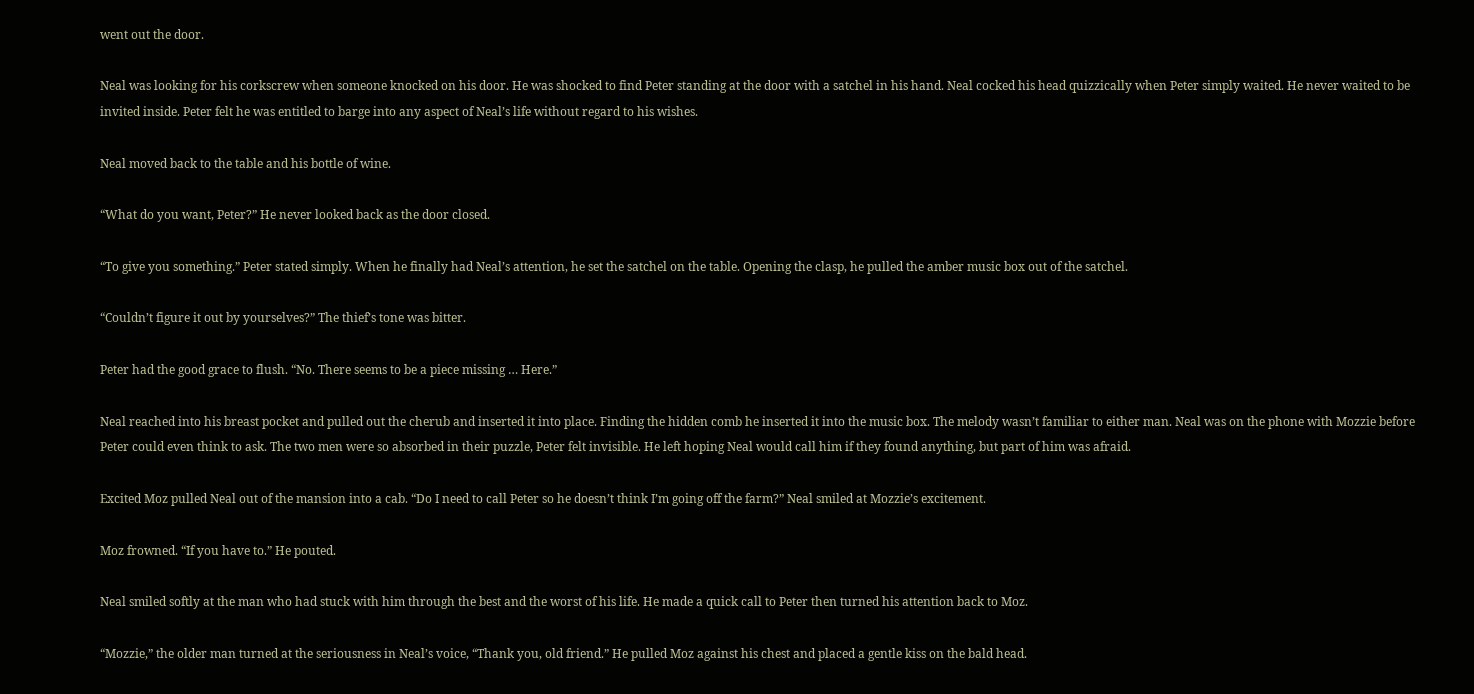went out the door.

Neal was looking for his corkscrew when someone knocked on his door. He was shocked to find Peter standing at the door with a satchel in his hand. Neal cocked his head quizzically when Peter simply waited. He never waited to be invited inside. Peter felt he was entitled to barge into any aspect of Neal’s life without regard to his wishes.

Neal moved back to the table and his bottle of wine.

“What do you want, Peter?” He never looked back as the door closed.

“To give you something.” Peter stated simply. When he finally had Neal’s attention, he set the satchel on the table. Opening the clasp, he pulled the amber music box out of the satchel.

“Couldn’t figure it out by yourselves?” The thief’s tone was bitter.

Peter had the good grace to flush. “No. There seems to be a piece missing … Here.”

Neal reached into his breast pocket and pulled out the cherub and inserted it into place. Finding the hidden comb he inserted it into the music box. The melody wasn’t familiar to either man. Neal was on the phone with Mozzie before Peter could even think to ask. The two men were so absorbed in their puzzle, Peter felt invisible. He left hoping Neal would call him if they found anything, but part of him was afraid.

Excited Moz pulled Neal out of the mansion into a cab. “Do I need to call Peter so he doesn’t think I’m going off the farm?” Neal smiled at Mozzie’s excitement.

Moz frowned. “If you have to.” He pouted.

Neal smiled softly at the man who had stuck with him through the best and the worst of his life. He made a quick call to Peter then turned his attention back to Moz.

“Mozzie,” the older man turned at the seriousness in Neal’s voice, “Thank you, old friend.” He pulled Moz against his chest and placed a gentle kiss on the bald head.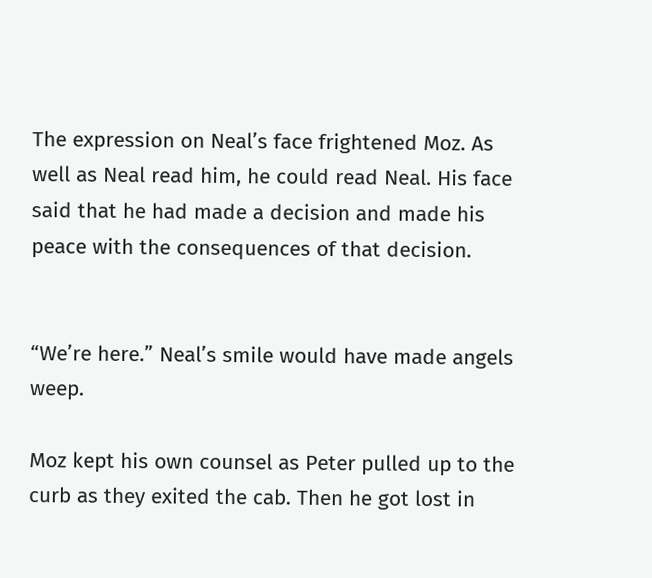The expression on Neal’s face frightened Moz. As well as Neal read him, he could read Neal. His face said that he had made a decision and made his peace with the consequences of that decision.


“We’re here.” Neal’s smile would have made angels weep.

Moz kept his own counsel as Peter pulled up to the curb as they exited the cab. Then he got lost in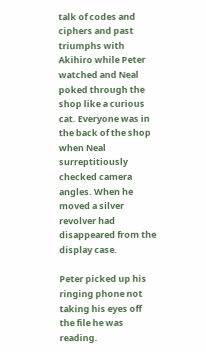talk of codes and ciphers and past triumphs with Akihiro while Peter watched and Neal poked through the shop like a curious cat. Everyone was in the back of the shop when Neal surreptitiously checked camera angles. When he moved a silver revolver had disappeared from the display case.

Peter picked up his ringing phone not taking his eyes off the file he was reading.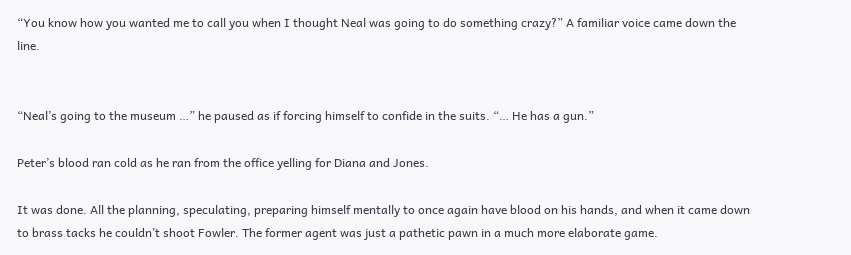“You know how you wanted me to call you when I thought Neal was going to do something crazy?” A familiar voice came down the line.


“Neal’s going to the museum …” he paused as if forcing himself to confide in the suits. “… He has a gun.”

Peter’s blood ran cold as he ran from the office yelling for Diana and Jones.

It was done. All the planning, speculating, preparing himself mentally to once again have blood on his hands, and when it came down to brass tacks he couldn’t shoot Fowler. The former agent was just a pathetic pawn in a much more elaborate game.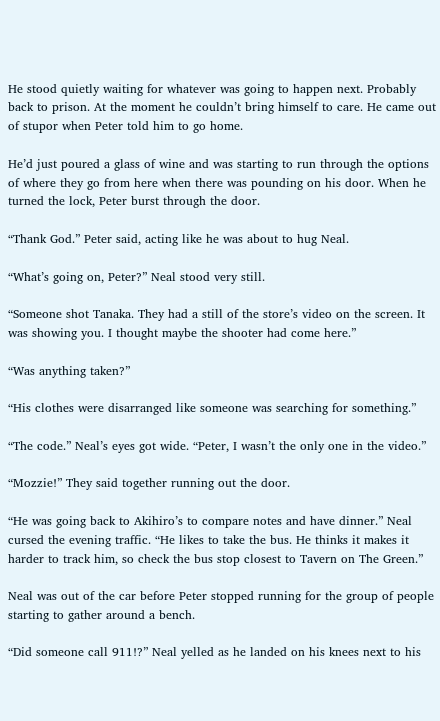He stood quietly waiting for whatever was going to happen next. Probably back to prison. At the moment he couldn’t bring himself to care. He came out of stupor when Peter told him to go home.

He’d just poured a glass of wine and was starting to run through the options of where they go from here when there was pounding on his door. When he turned the lock, Peter burst through the door.

“Thank God.” Peter said, acting like he was about to hug Neal.

“What’s going on, Peter?” Neal stood very still.

“Someone shot Tanaka. They had a still of the store’s video on the screen. It was showing you. I thought maybe the shooter had come here.”

“Was anything taken?”

“His clothes were disarranged like someone was searching for something.”

“The code.” Neal’s eyes got wide. “Peter, I wasn’t the only one in the video.”

“Mozzie!” They said together running out the door.

“He was going back to Akihiro’s to compare notes and have dinner.” Neal cursed the evening traffic. “He likes to take the bus. He thinks it makes it harder to track him, so check the bus stop closest to Tavern on The Green.”

Neal was out of the car before Peter stopped running for the group of people starting to gather around a bench.

“Did someone call 911!?” Neal yelled as he landed on his knees next to his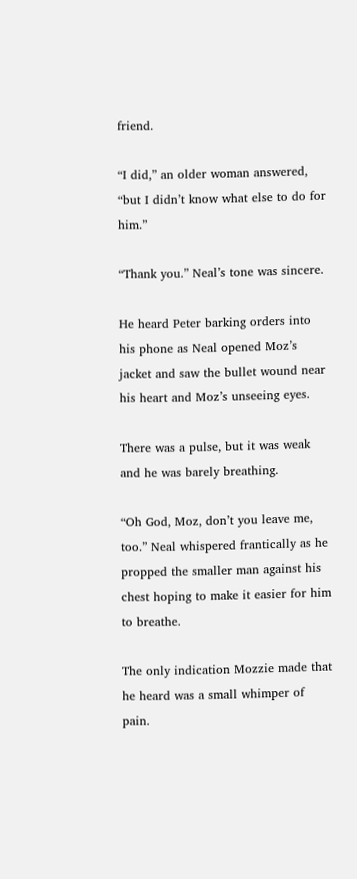friend.

“I did,” an older woman answered, “but I didn’t know what else to do for him.”

“Thank you.” Neal’s tone was sincere.

He heard Peter barking orders into his phone as Neal opened Moz’s jacket and saw the bullet wound near his heart and Moz’s unseeing eyes.

There was a pulse, but it was weak and he was barely breathing.

“Oh God, Moz, don’t you leave me, too.” Neal whispered frantically as he propped the smaller man against his chest hoping to make it easier for him to breathe.

The only indication Mozzie made that he heard was a small whimper of pain.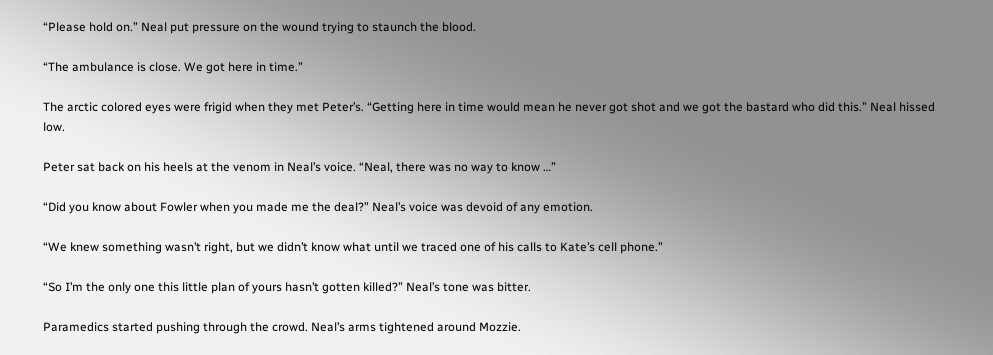“Please hold on.” Neal put pressure on the wound trying to staunch the blood.

“The ambulance is close. We got here in time.”

The arctic colored eyes were frigid when they met Peter’s. “Getting here in time would mean he never got shot and we got the bastard who did this.” Neal hissed low.

Peter sat back on his heels at the venom in Neal’s voice. “Neal, there was no way to know …”

“Did you know about Fowler when you made me the deal?” Neal’s voice was devoid of any emotion.

“We knew something wasn’t right, but we didn’t know what until we traced one of his calls to Kate’s cell phone.”

“So I’m the only one this little plan of yours hasn’t gotten killed?” Neal’s tone was bitter.

Paramedics started pushing through the crowd. Neal’s arms tightened around Mozzie.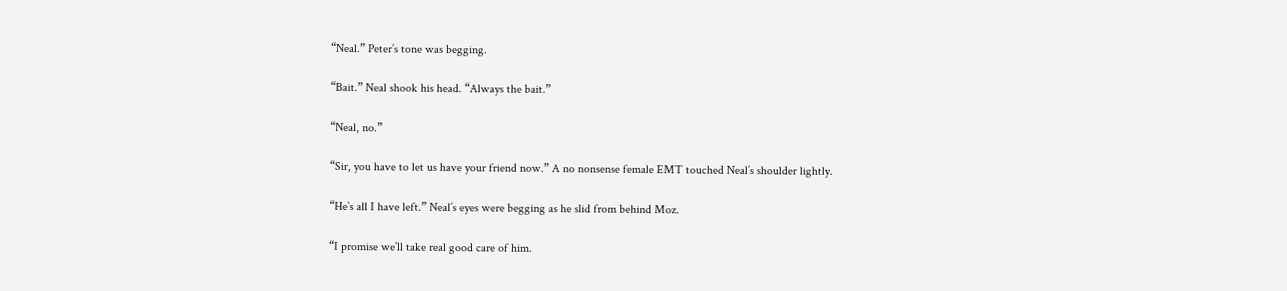“Neal.” Peter’s tone was begging.

“Bait.” Neal shook his head. “Always the bait.”

“Neal, no.”

“Sir, you have to let us have your friend now.” A no nonsense female EMT touched Neal’s shoulder lightly.

“He’s all I have left.” Neal’s eyes were begging as he slid from behind Moz.

“I promise we’ll take real good care of him.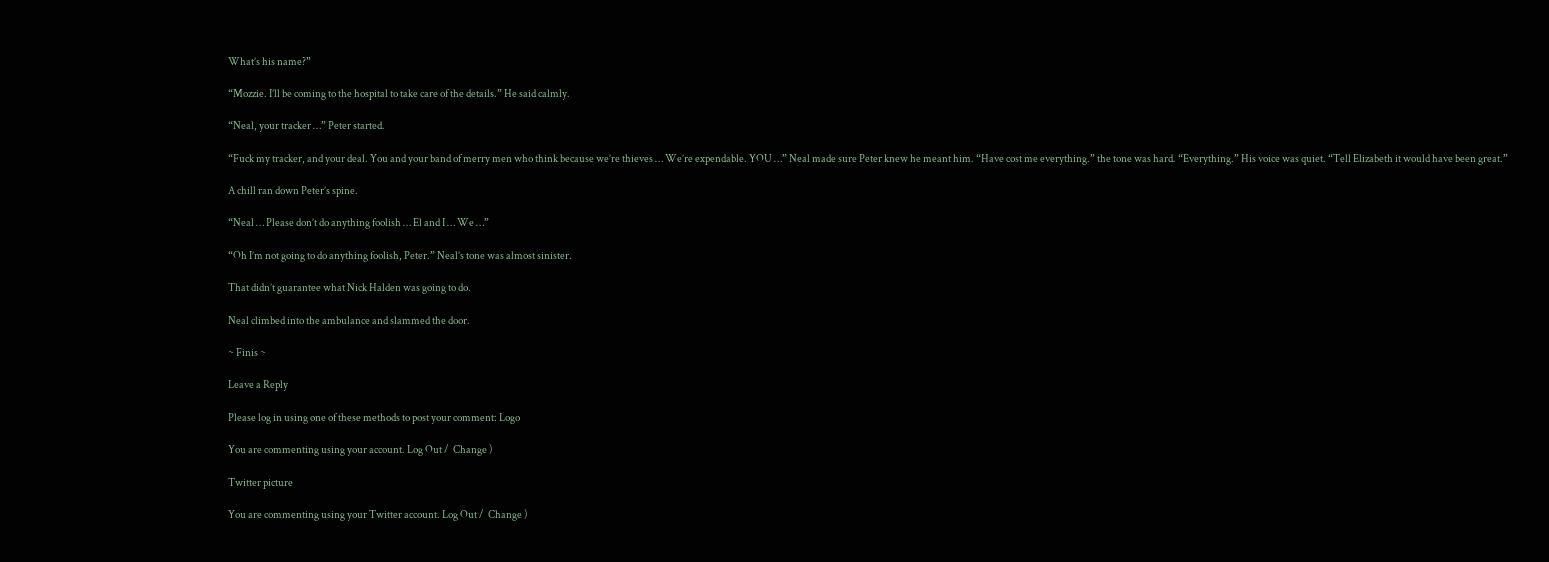What’s his name?”

“Mozzie. I’ll be coming to the hospital to take care of the details.” He said calmly.

“Neal, your tracker …” Peter started.

“Fuck my tracker, and your deal. You and your band of merry men who think because we’re thieves … We’re expendable. YOU …” Neal made sure Peter knew he meant him. “Have cost me everything.” the tone was hard. “Everything.” His voice was quiet. “Tell Elizabeth it would have been great.”

A chill ran down Peter’s spine.

“Neal … Please don’t do anything foolish … El and I … We …”

“Oh I’m not going to do anything foolish, Peter.” Neal’s tone was almost sinister.

That didn’t guarantee what Nick Halden was going to do.

Neal climbed into the ambulance and slammed the door.

~ Finis ~

Leave a Reply

Please log in using one of these methods to post your comment: Logo

You are commenting using your account. Log Out /  Change )

Twitter picture

You are commenting using your Twitter account. Log Out /  Change )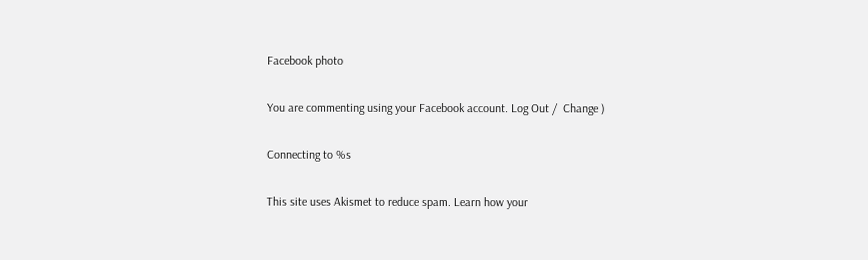Facebook photo

You are commenting using your Facebook account. Log Out /  Change )

Connecting to %s

This site uses Akismet to reduce spam. Learn how your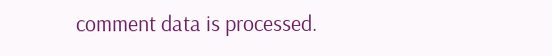comment data is processed.